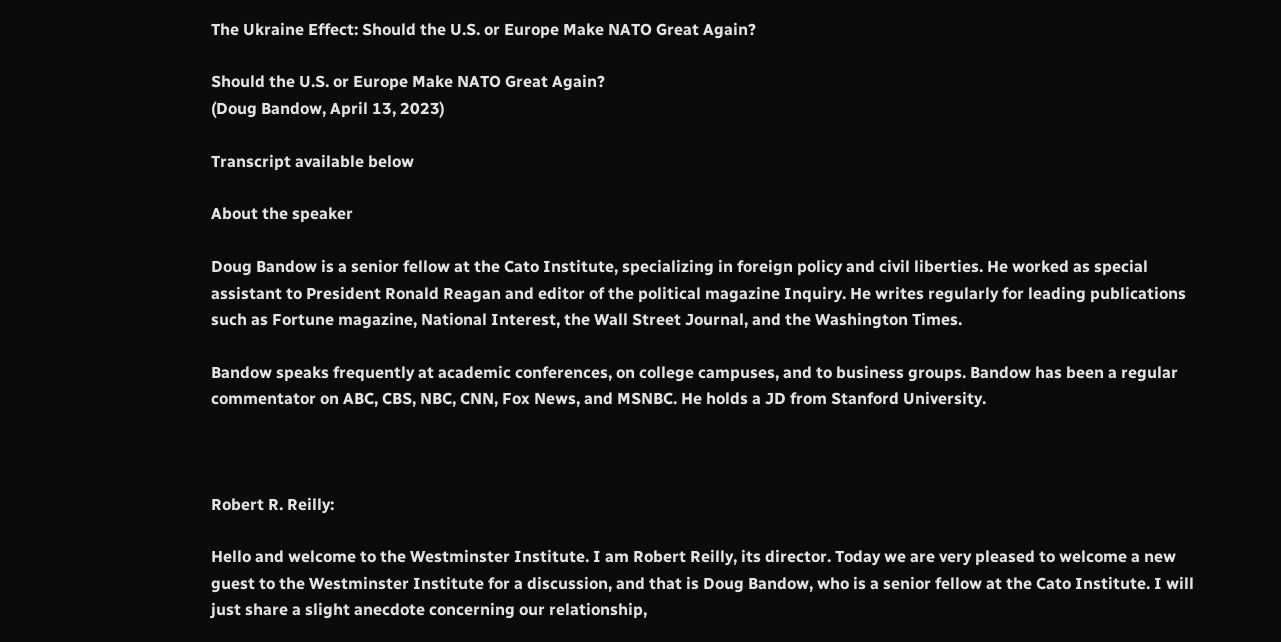The Ukraine Effect: Should the U.S. or Europe Make NATO Great Again?

Should the U.S. or Europe Make NATO Great Again?
(Doug Bandow, April 13, 2023)

Transcript available below

About the speaker

Doug Bandow is a senior fellow at the Cato Institute, specializing in foreign policy and civil liberties. He worked as special assistant to President Ronald Reagan and editor of the political magazine Inquiry. He writes regularly for leading publications such as Fortune magazine, National Interest, the Wall Street Journal, and the Washington Times.

Bandow speaks frequently at academic conferences, on college campuses, and to business groups. Bandow has been a regular commentator on ABC, CBS, NBC, CNN, Fox News, and MSNBC. He holds a JD from Stanford University.



Robert R. Reilly:

Hello and welcome to the Westminster Institute. I am Robert Reilly, its director. Today we are very pleased to welcome a new guest to the Westminster Institute for a discussion, and that is Doug Bandow, who is a senior fellow at the Cato Institute. I will just share a slight anecdote concerning our relationship,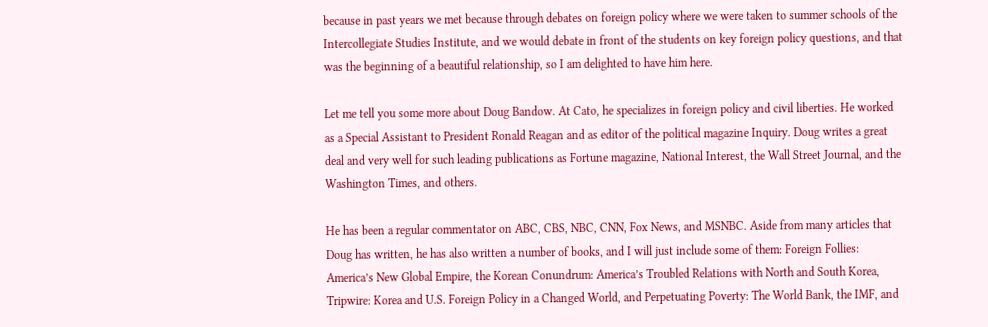because in past years we met because through debates on foreign policy where we were taken to summer schools of the Intercollegiate Studies Institute, and we would debate in front of the students on key foreign policy questions, and that was the beginning of a beautiful relationship, so I am delighted to have him here.

Let me tell you some more about Doug Bandow. At Cato, he specializes in foreign policy and civil liberties. He worked as a Special Assistant to President Ronald Reagan and as editor of the political magazine Inquiry. Doug writes a great deal and very well for such leading publications as Fortune magazine, National Interest, the Wall Street Journal, and the Washington Times, and others.

He has been a regular commentator on ABC, CBS, NBC, CNN, Fox News, and MSNBC. Aside from many articles that Doug has written, he has also written a number of books, and I will just include some of them: Foreign Follies: America’s New Global Empire, the Korean Conundrum: America’s Troubled Relations with North and South Korea, Tripwire: Korea and U.S. Foreign Policy in a Changed World, and Perpetuating Poverty: The World Bank, the IMF, and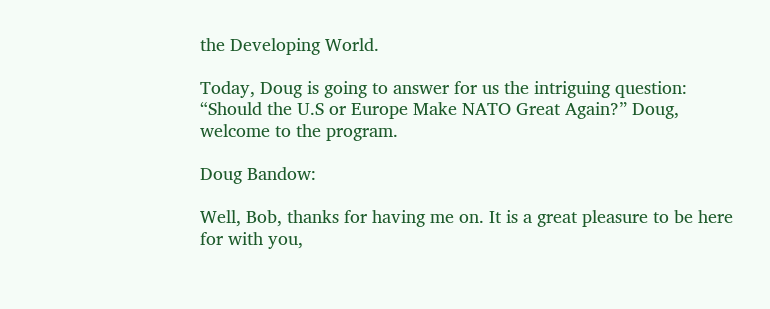the Developing World.

Today, Doug is going to answer for us the intriguing question: “Should the U.S or Europe Make NATO Great Again?” Doug, welcome to the program.

Doug Bandow:

Well, Bob, thanks for having me on. It is a great pleasure to be here for with you,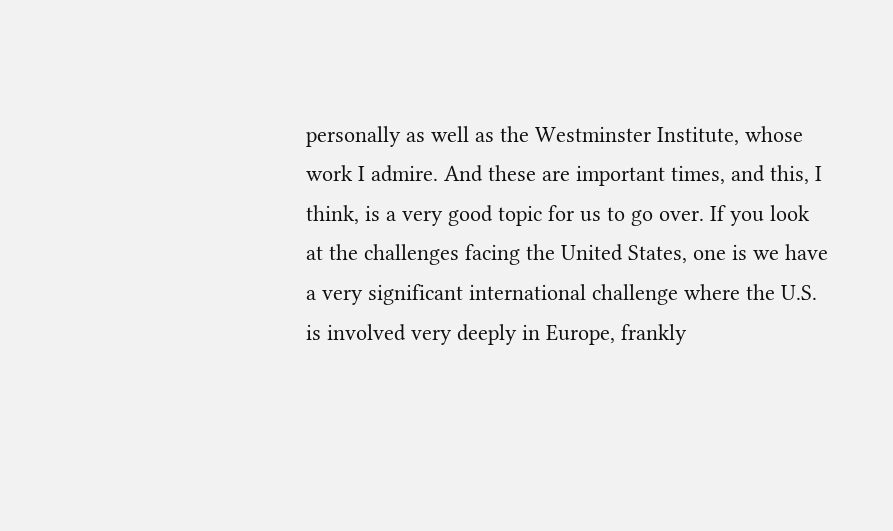personally as well as the Westminster Institute, whose work I admire. And these are important times, and this, I think, is a very good topic for us to go over. If you look at the challenges facing the United States, one is we have a very significant international challenge where the U.S. is involved very deeply in Europe, frankly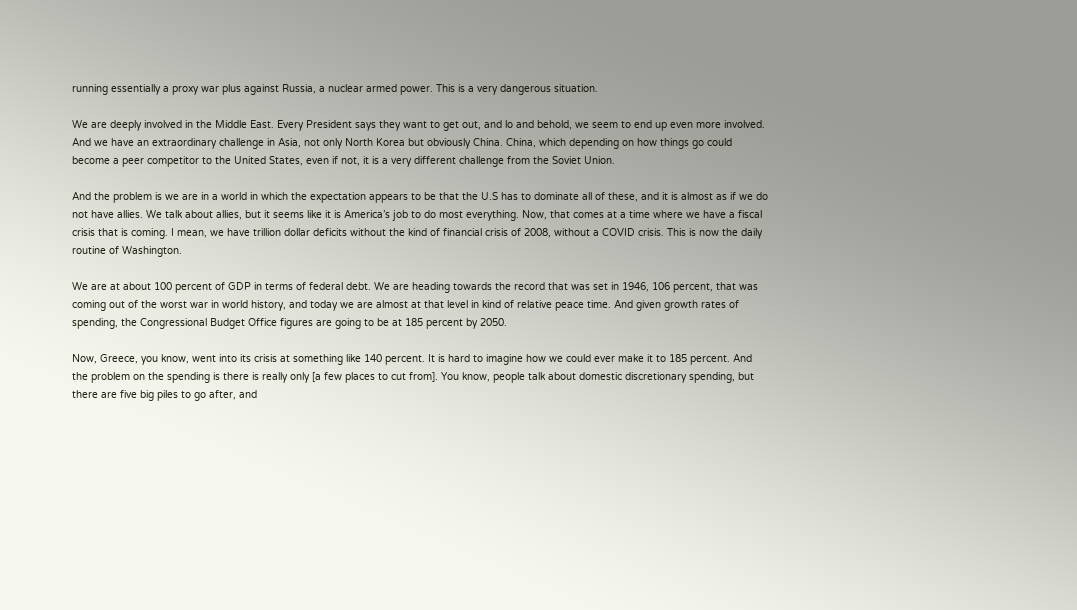running essentially a proxy war plus against Russia, a nuclear armed power. This is a very dangerous situation.

We are deeply involved in the Middle East. Every President says they want to get out, and lo and behold, we seem to end up even more involved. And we have an extraordinary challenge in Asia, not only North Korea but obviously China. China, which depending on how things go could become a peer competitor to the United States, even if not, it is a very different challenge from the Soviet Union.

And the problem is we are in a world in which the expectation appears to be that the U.S has to dominate all of these, and it is almost as if we do not have allies. We talk about allies, but it seems like it is America’s job to do most everything. Now, that comes at a time where we have a fiscal crisis that is coming. I mean, we have trillion dollar deficits without the kind of financial crisis of 2008, without a COVID crisis. This is now the daily routine of Washington.

We are at about 100 percent of GDP in terms of federal debt. We are heading towards the record that was set in 1946, 106 percent, that was coming out of the worst war in world history, and today we are almost at that level in kind of relative peace time. And given growth rates of spending, the Congressional Budget Office figures are going to be at 185 percent by 2050.

Now, Greece, you know, went into its crisis at something like 140 percent. It is hard to imagine how we could ever make it to 185 percent. And the problem on the spending is there is really only [a few places to cut from]. You know, people talk about domestic discretionary spending, but there are five big piles to go after, and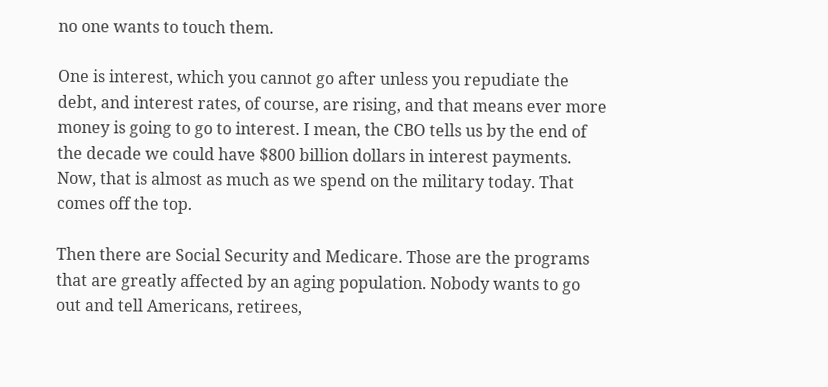no one wants to touch them.

One is interest, which you cannot go after unless you repudiate the debt, and interest rates, of course, are rising, and that means ever more money is going to go to interest. I mean, the CBO tells us by the end of the decade we could have $800 billion dollars in interest payments. Now, that is almost as much as we spend on the military today. That comes off the top.

Then there are Social Security and Medicare. Those are the programs that are greatly affected by an aging population. Nobody wants to go out and tell Americans, retirees,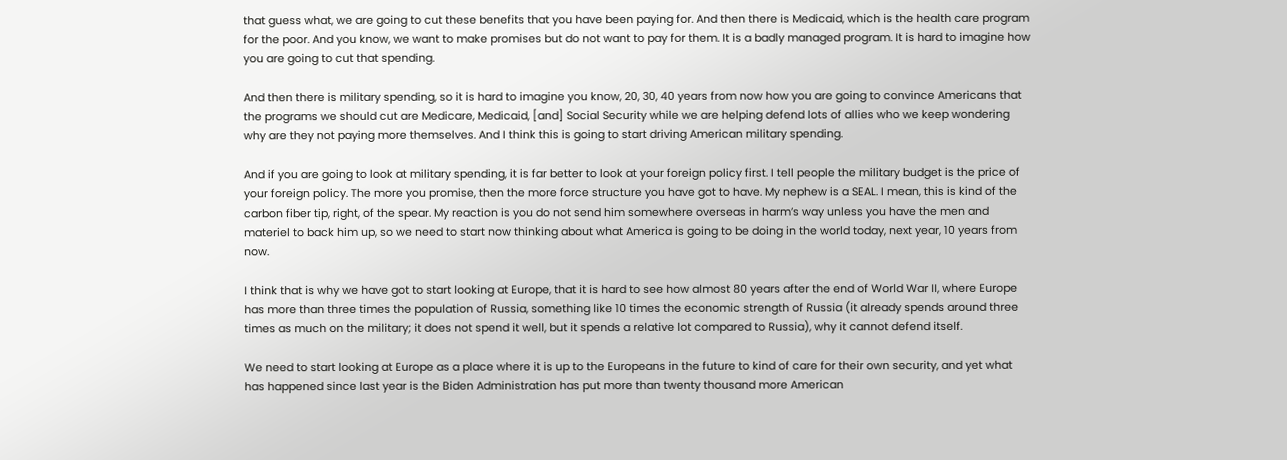that guess what, we are going to cut these benefits that you have been paying for. And then there is Medicaid, which is the health care program for the poor. And you know, we want to make promises but do not want to pay for them. It is a badly managed program. It is hard to imagine how you are going to cut that spending.

And then there is military spending, so it is hard to imagine you know, 20, 30, 40 years from now how you are going to convince Americans that the programs we should cut are Medicare, Medicaid, [and] Social Security while we are helping defend lots of allies who we keep wondering why are they not paying more themselves. And I think this is going to start driving American military spending.

And if you are going to look at military spending, it is far better to look at your foreign policy first. I tell people the military budget is the price of your foreign policy. The more you promise, then the more force structure you have got to have. My nephew is a SEAL. I mean, this is kind of the carbon fiber tip, right, of the spear. My reaction is you do not send him somewhere overseas in harm’s way unless you have the men and materiel to back him up, so we need to start now thinking about what America is going to be doing in the world today, next year, 10 years from now.

I think that is why we have got to start looking at Europe, that it is hard to see how almost 80 years after the end of World War II, where Europe has more than three times the population of Russia, something like 10 times the economic strength of Russia (it already spends around three times as much on the military; it does not spend it well, but it spends a relative lot compared to Russia), why it cannot defend itself.

We need to start looking at Europe as a place where it is up to the Europeans in the future to kind of care for their own security, and yet what has happened since last year is the Biden Administration has put more than twenty thousand more American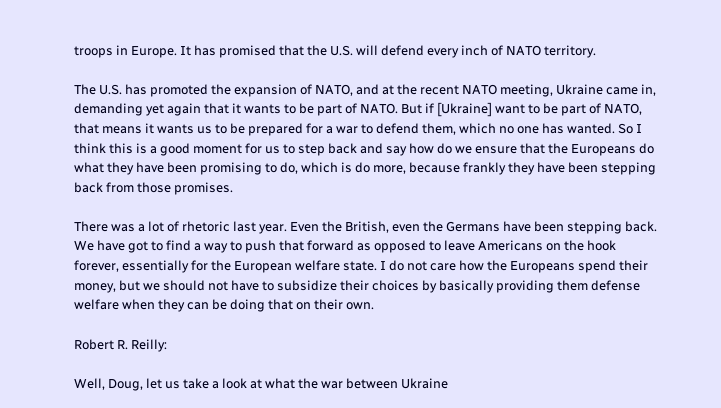troops in Europe. It has promised that the U.S. will defend every inch of NATO territory.

The U.S. has promoted the expansion of NATO, and at the recent NATO meeting, Ukraine came in, demanding yet again that it wants to be part of NATO. But if [Ukraine] want to be part of NATO, that means it wants us to be prepared for a war to defend them, which no one has wanted. So I think this is a good moment for us to step back and say how do we ensure that the Europeans do what they have been promising to do, which is do more, because frankly they have been stepping back from those promises.

There was a lot of rhetoric last year. Even the British, even the Germans have been stepping back. We have got to find a way to push that forward as opposed to leave Americans on the hook forever, essentially for the European welfare state. I do not care how the Europeans spend their money, but we should not have to subsidize their choices by basically providing them defense welfare when they can be doing that on their own.

Robert R. Reilly:

Well, Doug, let us take a look at what the war between Ukraine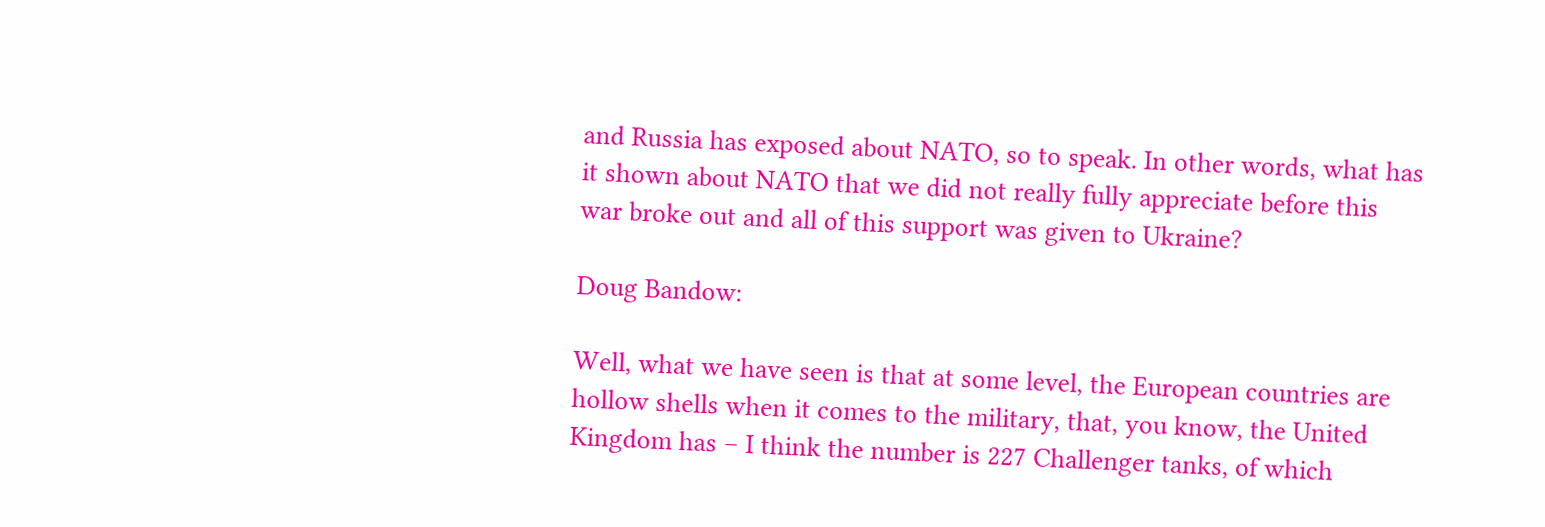and Russia has exposed about NATO, so to speak. In other words, what has it shown about NATO that we did not really fully appreciate before this war broke out and all of this support was given to Ukraine?

Doug Bandow:

Well, what we have seen is that at some level, the European countries are hollow shells when it comes to the military, that, you know, the United Kingdom has – I think the number is 227 Challenger tanks, of which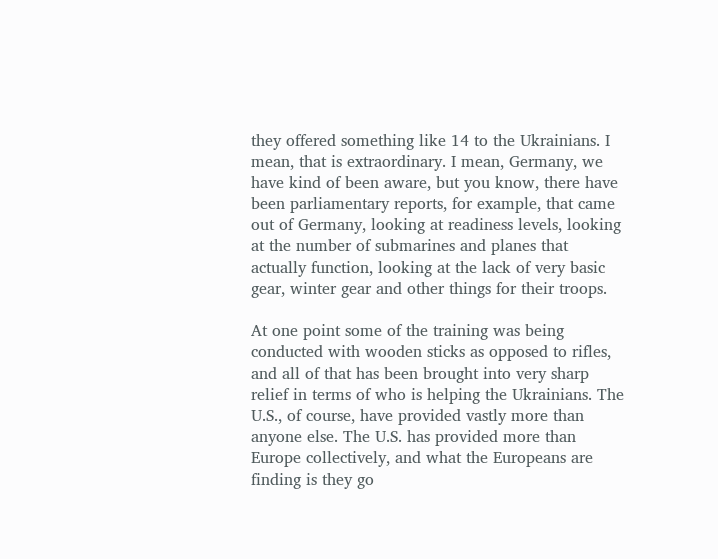they offered something like 14 to the Ukrainians. I mean, that is extraordinary. I mean, Germany, we have kind of been aware, but you know, there have been parliamentary reports, for example, that came out of Germany, looking at readiness levels, looking at the number of submarines and planes that actually function, looking at the lack of very basic gear, winter gear and other things for their troops.

At one point some of the training was being conducted with wooden sticks as opposed to rifles, and all of that has been brought into very sharp relief in terms of who is helping the Ukrainians. The U.S., of course, have provided vastly more than anyone else. The U.S. has provided more than Europe collectively, and what the Europeans are finding is they go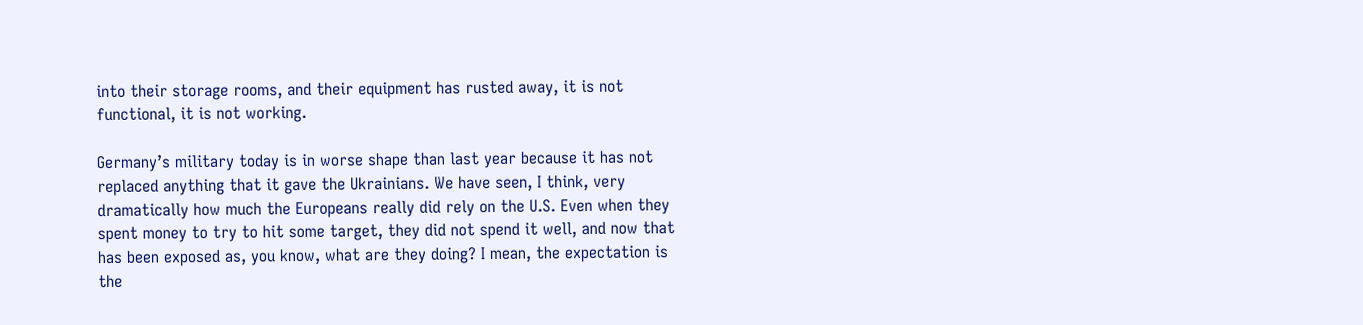into their storage rooms, and their equipment has rusted away, it is not functional, it is not working.

Germany’s military today is in worse shape than last year because it has not replaced anything that it gave the Ukrainians. We have seen, I think, very dramatically how much the Europeans really did rely on the U.S. Even when they spent money to try to hit some target, they did not spend it well, and now that has been exposed as, you know, what are they doing? I mean, the expectation is the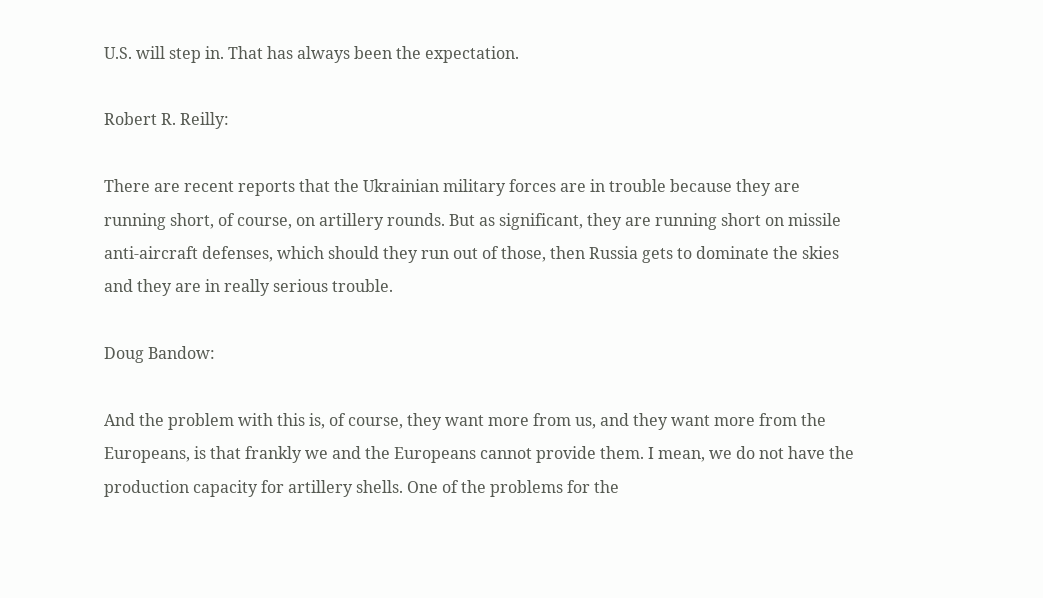U.S. will step in. That has always been the expectation.

Robert R. Reilly:

There are recent reports that the Ukrainian military forces are in trouble because they are running short, of course, on artillery rounds. But as significant, they are running short on missile anti-aircraft defenses, which should they run out of those, then Russia gets to dominate the skies and they are in really serious trouble.

Doug Bandow:

And the problem with this is, of course, they want more from us, and they want more from the Europeans, is that frankly we and the Europeans cannot provide them. I mean, we do not have the production capacity for artillery shells. One of the problems for the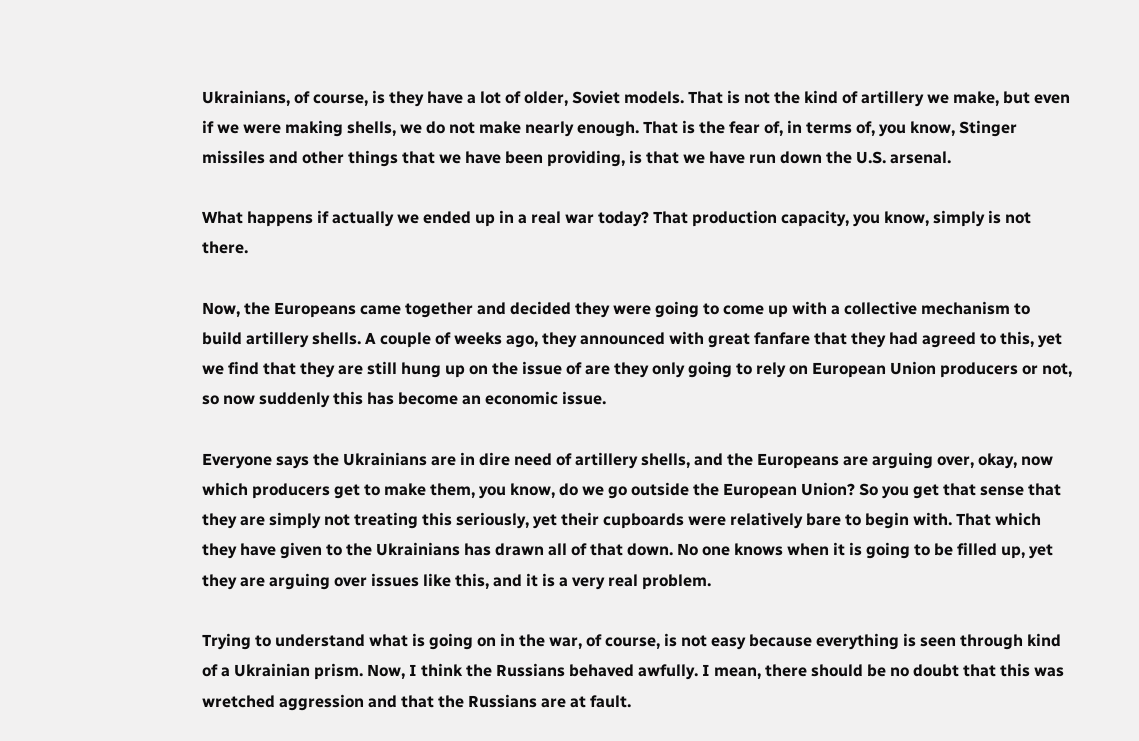Ukrainians, of course, is they have a lot of older, Soviet models. That is not the kind of artillery we make, but even if we were making shells, we do not make nearly enough. That is the fear of, in terms of, you know, Stinger missiles and other things that we have been providing, is that we have run down the U.S. arsenal.

What happens if actually we ended up in a real war today? That production capacity, you know, simply is not there.

Now, the Europeans came together and decided they were going to come up with a collective mechanism to build artillery shells. A couple of weeks ago, they announced with great fanfare that they had agreed to this, yet we find that they are still hung up on the issue of are they only going to rely on European Union producers or not, so now suddenly this has become an economic issue.

Everyone says the Ukrainians are in dire need of artillery shells, and the Europeans are arguing over, okay, now which producers get to make them, you know, do we go outside the European Union? So you get that sense that they are simply not treating this seriously, yet their cupboards were relatively bare to begin with. That which they have given to the Ukrainians has drawn all of that down. No one knows when it is going to be filled up, yet they are arguing over issues like this, and it is a very real problem.

Trying to understand what is going on in the war, of course, is not easy because everything is seen through kind of a Ukrainian prism. Now, I think the Russians behaved awfully. I mean, there should be no doubt that this was wretched aggression and that the Russians are at fault.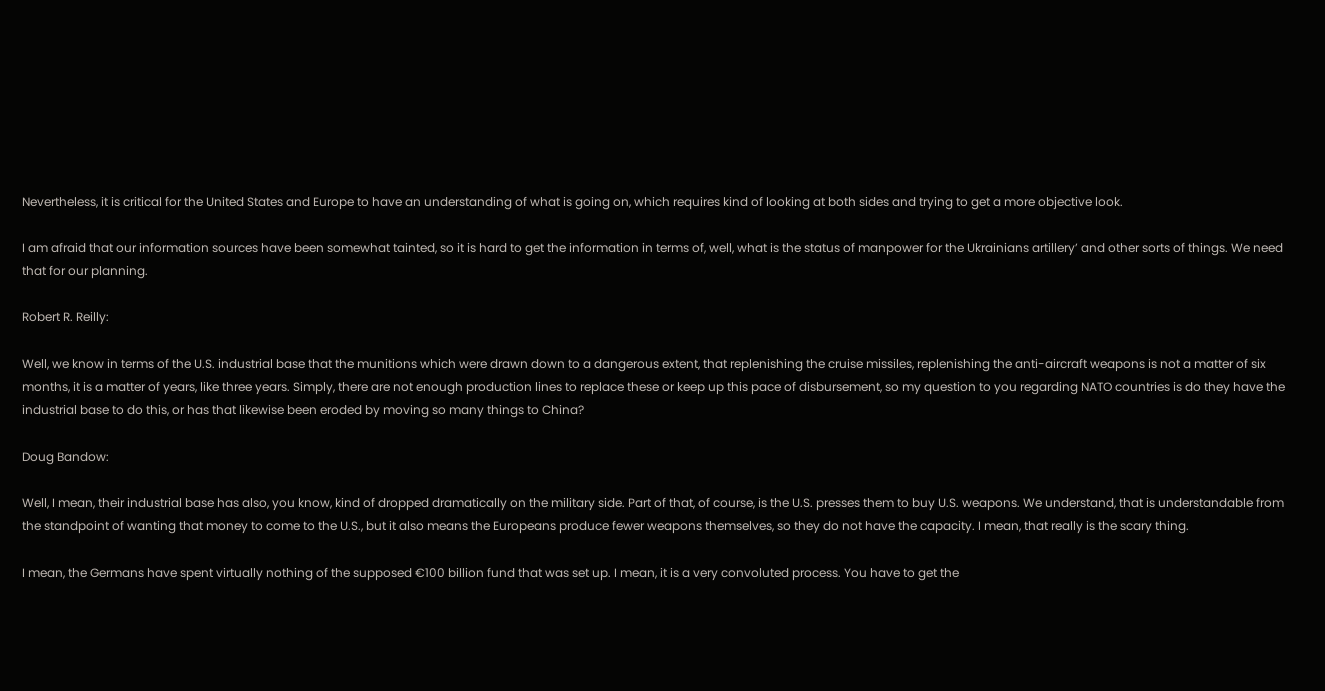Nevertheless, it is critical for the United States and Europe to have an understanding of what is going on, which requires kind of looking at both sides and trying to get a more objective look.

I am afraid that our information sources have been somewhat tainted, so it is hard to get the information in terms of, well, what is the status of manpower for the Ukrainians artillery’ and other sorts of things. We need that for our planning.

Robert R. Reilly:

Well, we know in terms of the U.S. industrial base that the munitions which were drawn down to a dangerous extent, that replenishing the cruise missiles, replenishing the anti-aircraft weapons is not a matter of six months, it is a matter of years, like three years. Simply, there are not enough production lines to replace these or keep up this pace of disbursement, so my question to you regarding NATO countries is do they have the industrial base to do this, or has that likewise been eroded by moving so many things to China?

Doug Bandow:

Well, I mean, their industrial base has also, you know, kind of dropped dramatically on the military side. Part of that, of course, is the U.S. presses them to buy U.S. weapons. We understand, that is understandable from the standpoint of wanting that money to come to the U.S., but it also means the Europeans produce fewer weapons themselves, so they do not have the capacity. I mean, that really is the scary thing.

I mean, the Germans have spent virtually nothing of the supposed €100 billion fund that was set up. I mean, it is a very convoluted process. You have to get the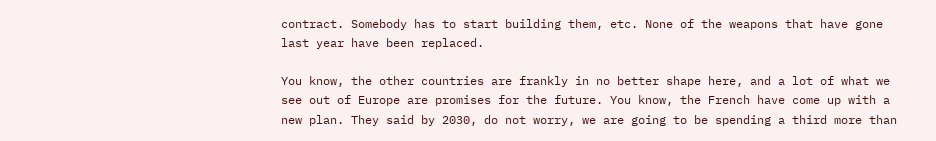contract. Somebody has to start building them, etc. None of the weapons that have gone last year have been replaced.

You know, the other countries are frankly in no better shape here, and a lot of what we see out of Europe are promises for the future. You know, the French have come up with a new plan. They said by 2030, do not worry, we are going to be spending a third more than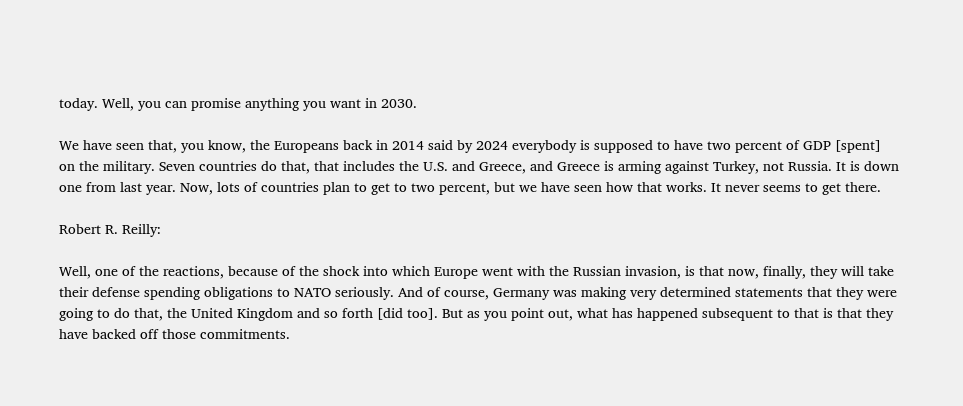today. Well, you can promise anything you want in 2030.

We have seen that, you know, the Europeans back in 2014 said by 2024 everybody is supposed to have two percent of GDP [spent] on the military. Seven countries do that, that includes the U.S. and Greece, and Greece is arming against Turkey, not Russia. It is down one from last year. Now, lots of countries plan to get to two percent, but we have seen how that works. It never seems to get there.

Robert R. Reilly:

Well, one of the reactions, because of the shock into which Europe went with the Russian invasion, is that now, finally, they will take their defense spending obligations to NATO seriously. And of course, Germany was making very determined statements that they were going to do that, the United Kingdom and so forth [did too]. But as you point out, what has happened subsequent to that is that they have backed off those commitments.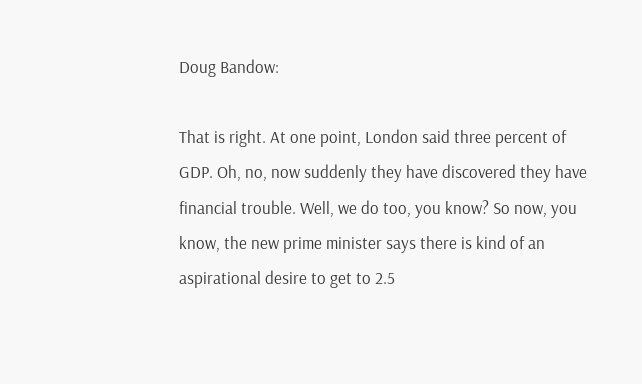Doug Bandow:

That is right. At one point, London said three percent of GDP. Oh, no, now suddenly they have discovered they have financial trouble. Well, we do too, you know? So now, you know, the new prime minister says there is kind of an aspirational desire to get to 2.5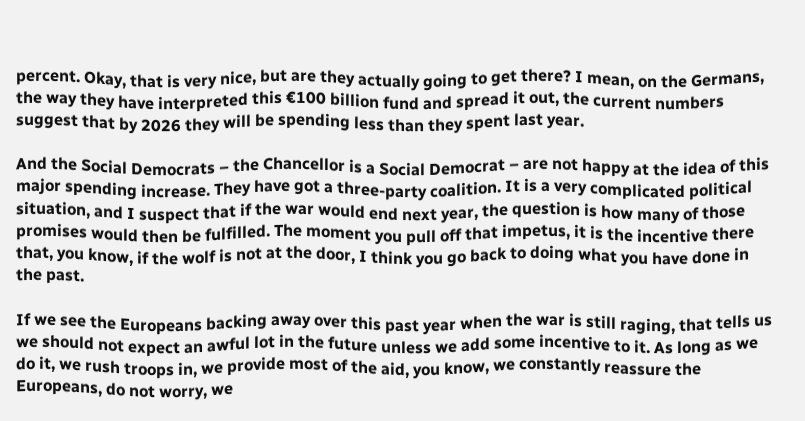percent. Okay, that is very nice, but are they actually going to get there? I mean, on the Germans, the way they have interpreted this €100 billion fund and spread it out, the current numbers suggest that by 2026 they will be spending less than they spent last year.

And the Social Democrats – the Chancellor is a Social Democrat – are not happy at the idea of this major spending increase. They have got a three-party coalition. It is a very complicated political situation, and I suspect that if the war would end next year, the question is how many of those promises would then be fulfilled. The moment you pull off that impetus, it is the incentive there that, you know, if the wolf is not at the door, I think you go back to doing what you have done in the past.

If we see the Europeans backing away over this past year when the war is still raging, that tells us we should not expect an awful lot in the future unless we add some incentive to it. As long as we do it, we rush troops in, we provide most of the aid, you know, we constantly reassure the Europeans, do not worry, we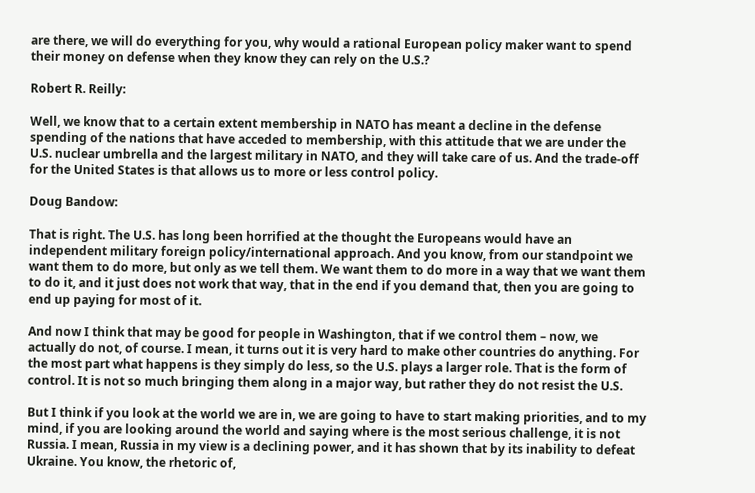are there, we will do everything for you, why would a rational European policy maker want to spend their money on defense when they know they can rely on the U.S.?

Robert R. Reilly:

Well, we know that to a certain extent membership in NATO has meant a decline in the defense spending of the nations that have acceded to membership, with this attitude that we are under the U.S. nuclear umbrella and the largest military in NATO, and they will take care of us. And the trade-off for the United States is that allows us to more or less control policy.

Doug Bandow:

That is right. The U.S. has long been horrified at the thought the Europeans would have an independent military foreign policy/international approach. And you know, from our standpoint we want them to do more, but only as we tell them. We want them to do more in a way that we want them to do it, and it just does not work that way, that in the end if you demand that, then you are going to end up paying for most of it.

And now I think that may be good for people in Washington, that if we control them – now, we actually do not, of course. I mean, it turns out it is very hard to make other countries do anything. For the most part what happens is they simply do less, so the U.S. plays a larger role. That is the form of control. It is not so much bringing them along in a major way, but rather they do not resist the U.S.

But I think if you look at the world we are in, we are going to have to start making priorities, and to my mind, if you are looking around the world and saying where is the most serious challenge, it is not Russia. I mean, Russia in my view is a declining power, and it has shown that by its inability to defeat Ukraine. You know, the rhetoric of,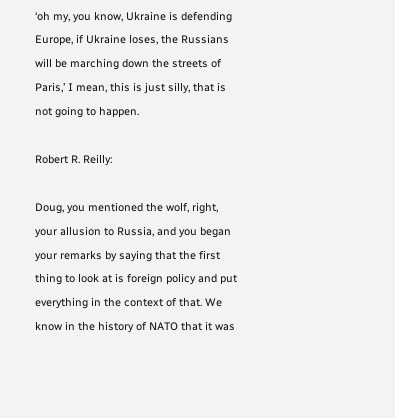‘oh my, you know, Ukraine is defending Europe, if Ukraine loses, the Russians will be marching down the streets of Paris,’ I mean, this is just silly, that is not going to happen.

Robert R. Reilly:

Doug, you mentioned the wolf, right, your allusion to Russia, and you began your remarks by saying that the first thing to look at is foreign policy and put everything in the context of that. We know in the history of NATO that it was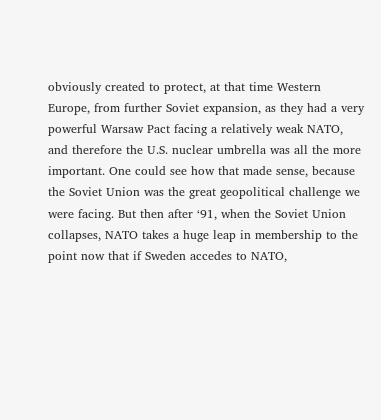obviously created to protect, at that time Western Europe, from further Soviet expansion, as they had a very powerful Warsaw Pact facing a relatively weak NATO, and therefore the U.S. nuclear umbrella was all the more important. One could see how that made sense, because the Soviet Union was the great geopolitical challenge we were facing. But then after ‘91, when the Soviet Union collapses, NATO takes a huge leap in membership to the point now that if Sweden accedes to NATO,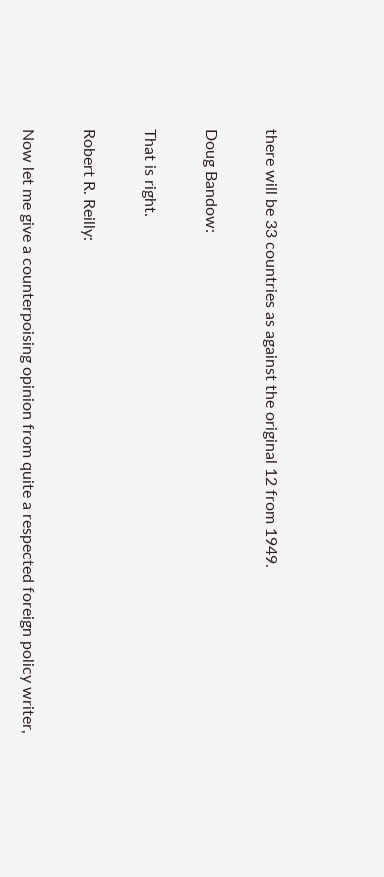there will be 33 countries as against the original 12 from 1949.

Doug Bandow:

That is right.

Robert R. Reilly:

Now let me give a counterpoising opinion from quite a respected foreign policy writer,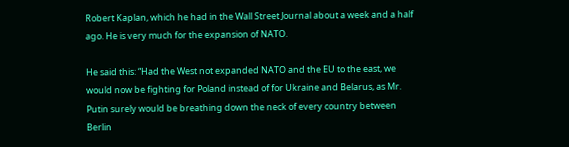Robert Kaplan, which he had in the Wall Street Journal about a week and a half ago. He is very much for the expansion of NATO.

He said this: “Had the West not expanded NATO and the EU to the east, we would now be fighting for Poland instead of for Ukraine and Belarus, as Mr. Putin surely would be breathing down the neck of every country between Berlin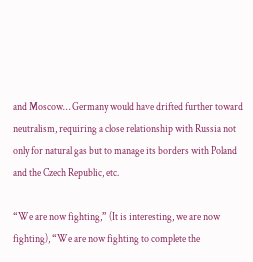and Moscow… Germany would have drifted further toward neutralism, requiring a close relationship with Russia not only for natural gas but to manage its borders with Poland and the Czech Republic, etc.

“We are now fighting,” (It is interesting, we are now fighting), “We are now fighting to complete the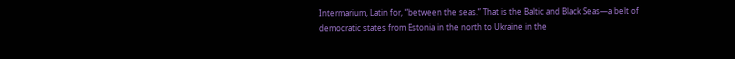Intermarium, Latin for, “between the seas.” That is the Baltic and Black Seas—a belt of democratic states from Estonia in the north to Ukraine in the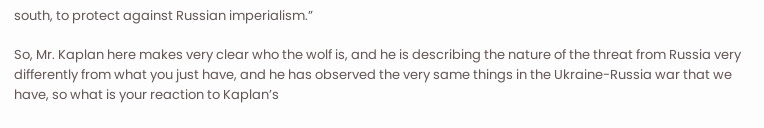south, to protect against Russian imperialism.”

So, Mr. Kaplan here makes very clear who the wolf is, and he is describing the nature of the threat from Russia very differently from what you just have, and he has observed the very same things in the Ukraine-Russia war that we have, so what is your reaction to Kaplan’s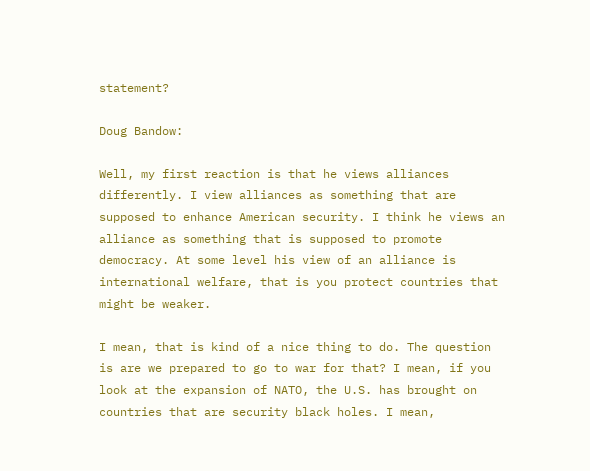statement?

Doug Bandow:

Well, my first reaction is that he views alliances differently. I view alliances as something that are supposed to enhance American security. I think he views an alliance as something that is supposed to promote democracy. At some level his view of an alliance is international welfare, that is you protect countries that might be weaker.

I mean, that is kind of a nice thing to do. The question is are we prepared to go to war for that? I mean, if you look at the expansion of NATO, the U.S. has brought on countries that are security black holes. I mean,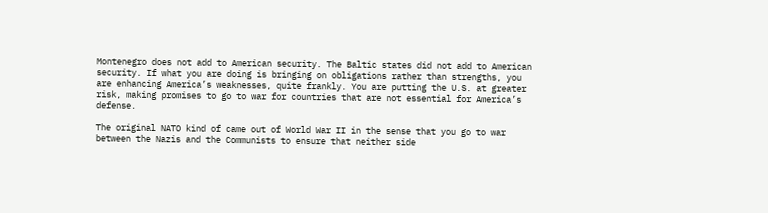Montenegro does not add to American security. The Baltic states did not add to American security. If what you are doing is bringing on obligations rather than strengths, you are enhancing America’s weaknesses, quite frankly. You are putting the U.S. at greater risk, making promises to go to war for countries that are not essential for America’s defense.

The original NATO kind of came out of World War II in the sense that you go to war between the Nazis and the Communists to ensure that neither side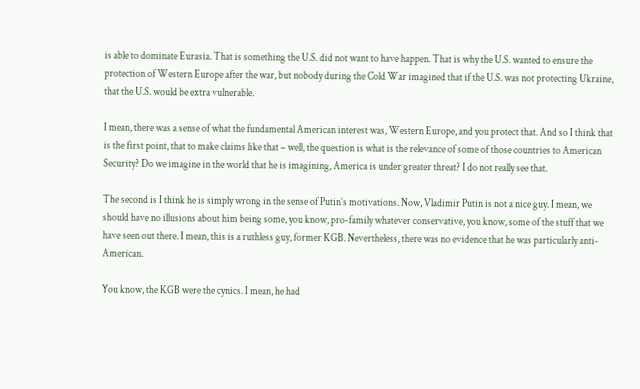is able to dominate Eurasia. That is something the U.S. did not want to have happen. That is why the U.S. wanted to ensure the protection of Western Europe after the war, but nobody during the Cold War imagined that if the U.S. was not protecting Ukraine, that the U.S. would be extra vulnerable.

I mean, there was a sense of what the fundamental American interest was, Western Europe, and you protect that. And so I think that is the first point, that to make claims like that – well, the question is what is the relevance of some of those countries to American Security? Do we imagine in the world that he is imagining, America is under greater threat? I do not really see that.

The second is I think he is simply wrong in the sense of Putin’s motivations. Now, Vladimir Putin is not a nice guy. I mean, we should have no illusions about him being some, you know, pro-family whatever conservative, you know, some of the stuff that we have seen out there. I mean, this is a ruthless guy, former KGB. Nevertheless, there was no evidence that he was particularly anti-American.

You know, the KGB were the cynics. I mean, he had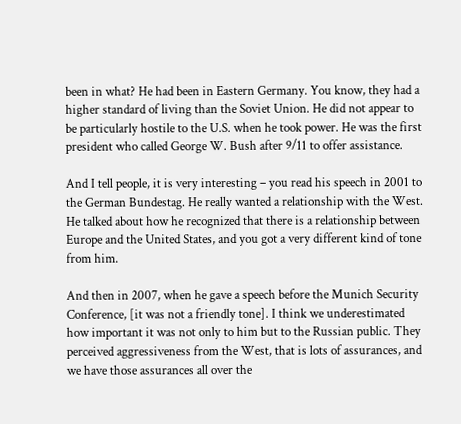been in what? He had been in Eastern Germany. You know, they had a higher standard of living than the Soviet Union. He did not appear to be particularly hostile to the U.S. when he took power. He was the first president who called George W. Bush after 9/11 to offer assistance.

And I tell people, it is very interesting – you read his speech in 2001 to the German Bundestag. He really wanted a relationship with the West. He talked about how he recognized that there is a relationship between Europe and the United States, and you got a very different kind of tone from him.

And then in 2007, when he gave a speech before the Munich Security Conference, [it was not a friendly tone]. I think we underestimated how important it was not only to him but to the Russian public. They perceived aggressiveness from the West, that is lots of assurances, and we have those assurances all over the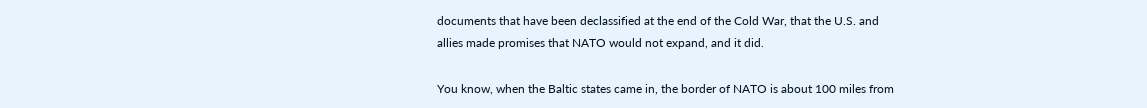documents that have been declassified at the end of the Cold War, that the U.S. and allies made promises that NATO would not expand, and it did.

You know, when the Baltic states came in, the border of NATO is about 100 miles from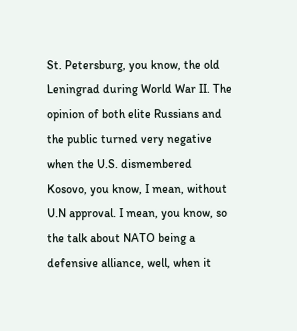St. Petersburg, you know, the old Leningrad during World War II. The opinion of both elite Russians and the public turned very negative when the U.S. dismembered Kosovo, you know, I mean, without U.N approval. I mean, you know, so the talk about NATO being a defensive alliance, well, when it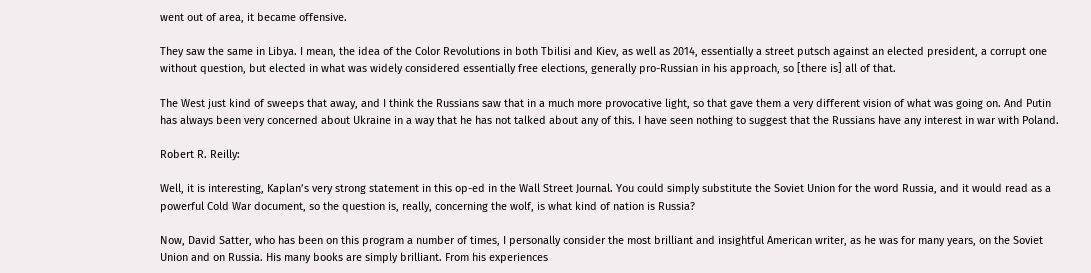went out of area, it became offensive.

They saw the same in Libya. I mean, the idea of the Color Revolutions in both Tbilisi and Kiev, as well as 2014, essentially a street putsch against an elected president, a corrupt one without question, but elected in what was widely considered essentially free elections, generally pro-Russian in his approach, so [there is] all of that.

The West just kind of sweeps that away, and I think the Russians saw that in a much more provocative light, so that gave them a very different vision of what was going on. And Putin has always been very concerned about Ukraine in a way that he has not talked about any of this. I have seen nothing to suggest that the Russians have any interest in war with Poland.

Robert R. Reilly:

Well, it is interesting, Kaplan’s very strong statement in this op-ed in the Wall Street Journal. You could simply substitute the Soviet Union for the word Russia, and it would read as a powerful Cold War document, so the question is, really, concerning the wolf, is what kind of nation is Russia?

Now, David Satter, who has been on this program a number of times, I personally consider the most brilliant and insightful American writer, as he was for many years, on the Soviet Union and on Russia. His many books are simply brilliant. From his experiences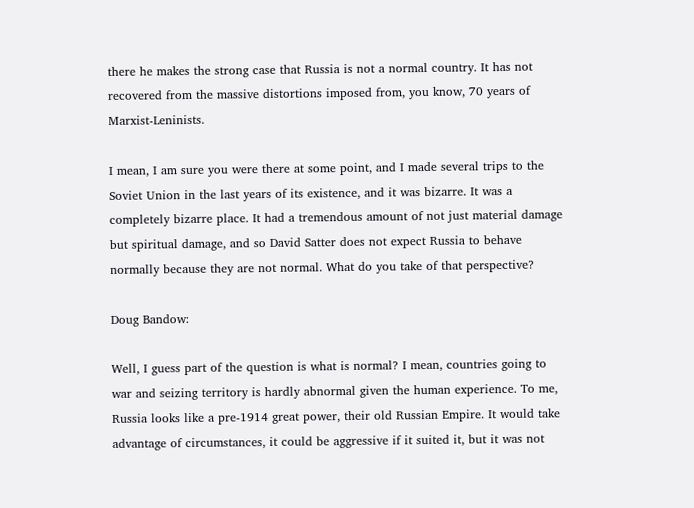there he makes the strong case that Russia is not a normal country. It has not recovered from the massive distortions imposed from, you know, 70 years of Marxist-Leninists.

I mean, I am sure you were there at some point, and I made several trips to the Soviet Union in the last years of its existence, and it was bizarre. It was a completely bizarre place. It had a tremendous amount of not just material damage but spiritual damage, and so David Satter does not expect Russia to behave normally because they are not normal. What do you take of that perspective?

Doug Bandow:

Well, I guess part of the question is what is normal? I mean, countries going to war and seizing territory is hardly abnormal given the human experience. To me, Russia looks like a pre-1914 great power, their old Russian Empire. It would take advantage of circumstances, it could be aggressive if it suited it, but it was not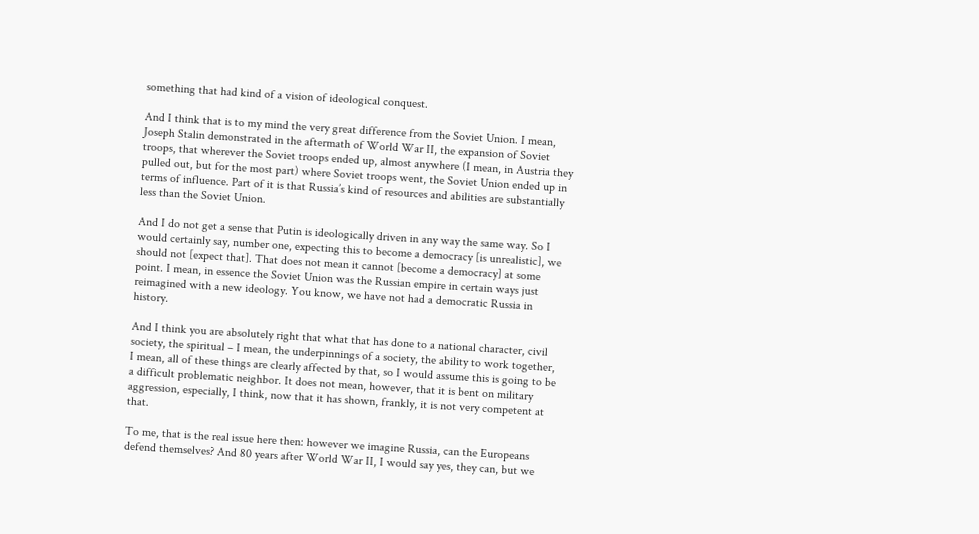something that had kind of a vision of ideological conquest.

And I think that is to my mind the very great difference from the Soviet Union. I mean, Joseph Stalin demonstrated in the aftermath of World War II, the expansion of Soviet troops, that wherever the Soviet troops ended up, almost anywhere (I mean, in Austria they pulled out, but for the most part) where Soviet troops went, the Soviet Union ended up in terms of influence. Part of it is that Russia’s kind of resources and abilities are substantially less than the Soviet Union.

And I do not get a sense that Putin is ideologically driven in any way the same way. So I would certainly say, number one, expecting this to become a democracy [is unrealistic], we should not [expect that]. That does not mean it cannot [become a democracy] at some point. I mean, in essence the Soviet Union was the Russian empire in certain ways just reimagined with a new ideology. You know, we have not had a democratic Russia in history.

And I think you are absolutely right that what that has done to a national character, civil society, the spiritual – I mean, the underpinnings of a society, the ability to work together, I mean, all of these things are clearly affected by that, so I would assume this is going to be a difficult problematic neighbor. It does not mean, however, that it is bent on military aggression, especially, I think, now that it has shown, frankly, it is not very competent at that.

To me, that is the real issue here then: however we imagine Russia, can the Europeans defend themselves? And 80 years after World War II, I would say yes, they can, but we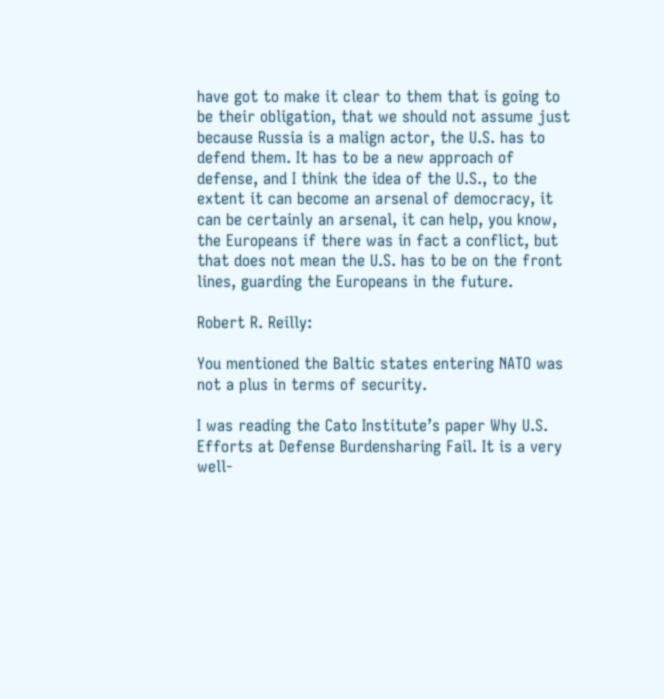have got to make it clear to them that is going to be their obligation, that we should not assume just because Russia is a malign actor, the U.S. has to defend them. It has to be a new approach of defense, and I think the idea of the U.S., to the extent it can become an arsenal of democracy, it can be certainly an arsenal, it can help, you know, the Europeans if there was in fact a conflict, but that does not mean the U.S. has to be on the front lines, guarding the Europeans in the future.

Robert R. Reilly:

You mentioned the Baltic states entering NATO was not a plus in terms of security.

I was reading the Cato Institute’s paper Why U.S. Efforts at Defense Burdensharing Fail. It is a very well-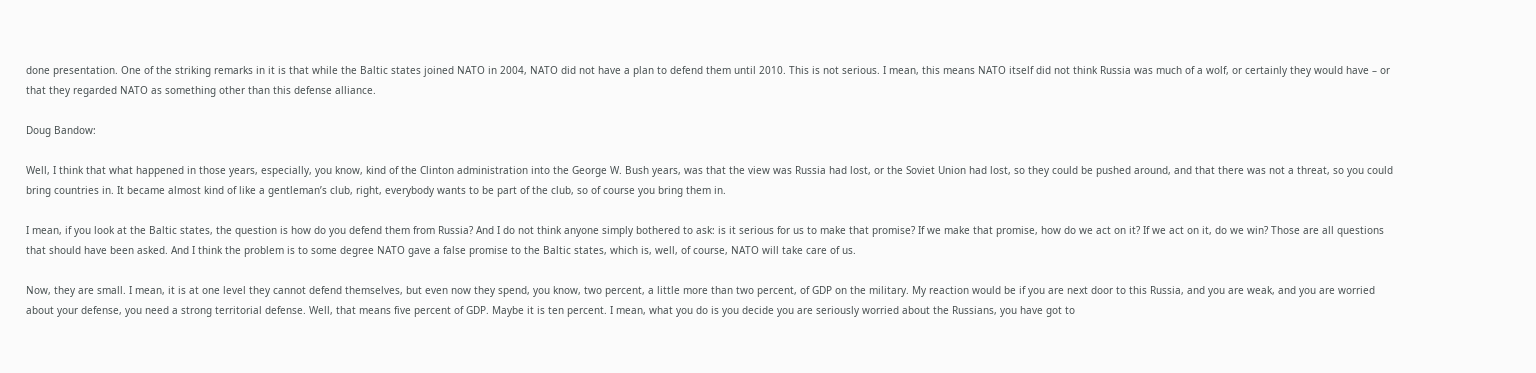done presentation. One of the striking remarks in it is that while the Baltic states joined NATO in 2004, NATO did not have a plan to defend them until 2010. This is not serious. I mean, this means NATO itself did not think Russia was much of a wolf, or certainly they would have – or that they regarded NATO as something other than this defense alliance.

Doug Bandow:

Well, I think that what happened in those years, especially, you know, kind of the Clinton administration into the George W. Bush years, was that the view was Russia had lost, or the Soviet Union had lost, so they could be pushed around, and that there was not a threat, so you could bring countries in. It became almost kind of like a gentleman’s club, right, everybody wants to be part of the club, so of course you bring them in.

I mean, if you look at the Baltic states, the question is how do you defend them from Russia? And I do not think anyone simply bothered to ask: is it serious for us to make that promise? If we make that promise, how do we act on it? If we act on it, do we win? Those are all questions that should have been asked. And I think the problem is to some degree NATO gave a false promise to the Baltic states, which is, well, of course, NATO will take care of us.

Now, they are small. I mean, it is at one level they cannot defend themselves, but even now they spend, you know, two percent, a little more than two percent, of GDP on the military. My reaction would be if you are next door to this Russia, and you are weak, and you are worried about your defense, you need a strong territorial defense. Well, that means five percent of GDP. Maybe it is ten percent. I mean, what you do is you decide you are seriously worried about the Russians, you have got to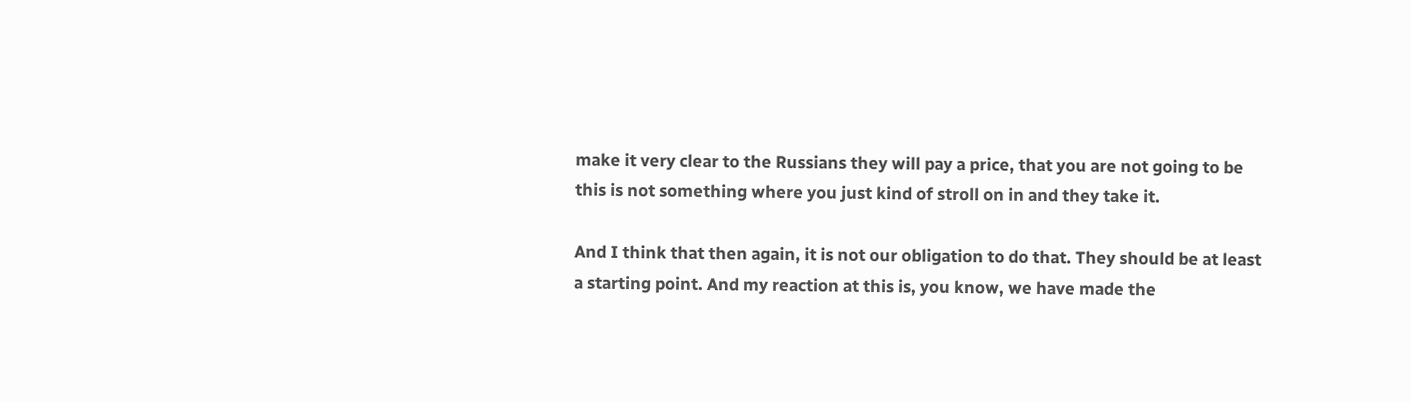make it very clear to the Russians they will pay a price, that you are not going to be this is not something where you just kind of stroll on in and they take it.

And I think that then again, it is not our obligation to do that. They should be at least a starting point. And my reaction at this is, you know, we have made the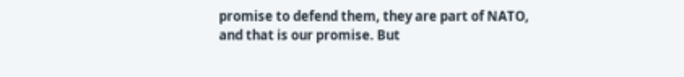promise to defend them, they are part of NATO, and that is our promise. But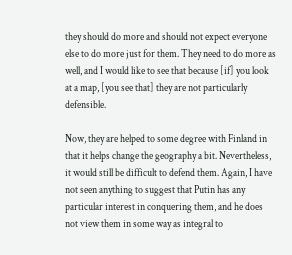they should do more and should not expect everyone else to do more just for them. They need to do more as well, and I would like to see that because [if] you look at a map, [you see that] they are not particularly defensible.

Now, they are helped to some degree with Finland in that it helps change the geography a bit. Nevertheless, it would still be difficult to defend them. Again, I have not seen anything to suggest that Putin has any particular interest in conquering them, and he does not view them in some way as integral to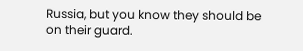Russia, but you know they should be on their guard.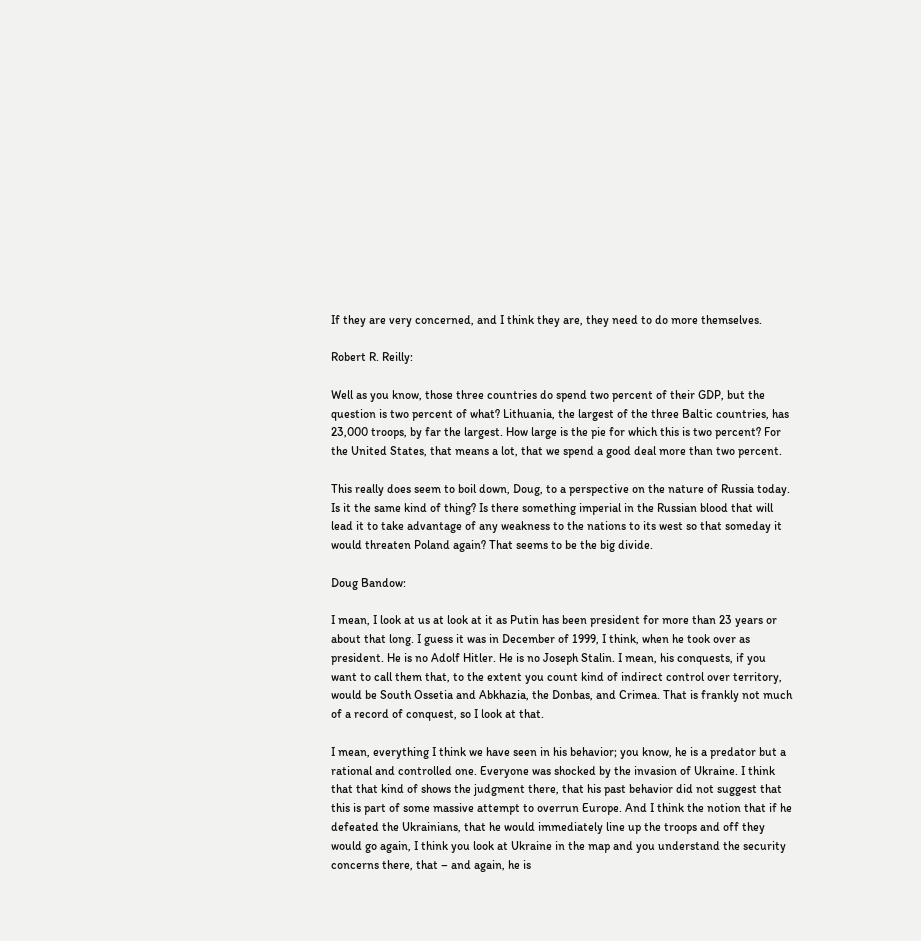If they are very concerned, and I think they are, they need to do more themselves.

Robert R. Reilly:

Well as you know, those three countries do spend two percent of their GDP, but the question is two percent of what? Lithuania, the largest of the three Baltic countries, has 23,000 troops, by far the largest. How large is the pie for which this is two percent? For the United States, that means a lot, that we spend a good deal more than two percent.

This really does seem to boil down, Doug, to a perspective on the nature of Russia today. Is it the same kind of thing? Is there something imperial in the Russian blood that will lead it to take advantage of any weakness to the nations to its west so that someday it would threaten Poland again? That seems to be the big divide.

Doug Bandow:

I mean, I look at us at look at it as Putin has been president for more than 23 years or about that long. I guess it was in December of 1999, I think, when he took over as president. He is no Adolf Hitler. He is no Joseph Stalin. I mean, his conquests, if you want to call them that, to the extent you count kind of indirect control over territory, would be South Ossetia and Abkhazia, the Donbas, and Crimea. That is frankly not much of a record of conquest, so I look at that.

I mean, everything I think we have seen in his behavior; you know, he is a predator but a rational and controlled one. Everyone was shocked by the invasion of Ukraine. I think that that kind of shows the judgment there, that his past behavior did not suggest that this is part of some massive attempt to overrun Europe. And I think the notion that if he defeated the Ukrainians, that he would immediately line up the troops and off they would go again, I think you look at Ukraine in the map and you understand the security concerns there, that – and again, he is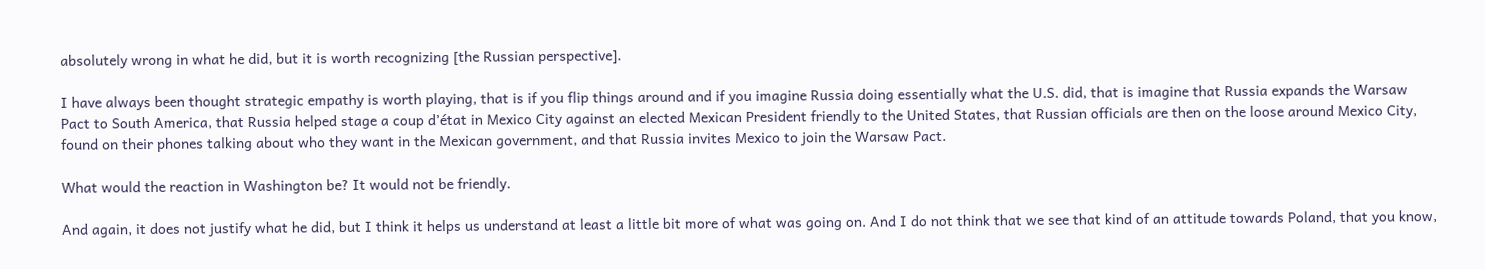absolutely wrong in what he did, but it is worth recognizing [the Russian perspective].

I have always been thought strategic empathy is worth playing, that is if you flip things around and if you imagine Russia doing essentially what the U.S. did, that is imagine that Russia expands the Warsaw Pact to South America, that Russia helped stage a coup d’état in Mexico City against an elected Mexican President friendly to the United States, that Russian officials are then on the loose around Mexico City, found on their phones talking about who they want in the Mexican government, and that Russia invites Mexico to join the Warsaw Pact.

What would the reaction in Washington be? It would not be friendly.

And again, it does not justify what he did, but I think it helps us understand at least a little bit more of what was going on. And I do not think that we see that kind of an attitude towards Poland, that you know,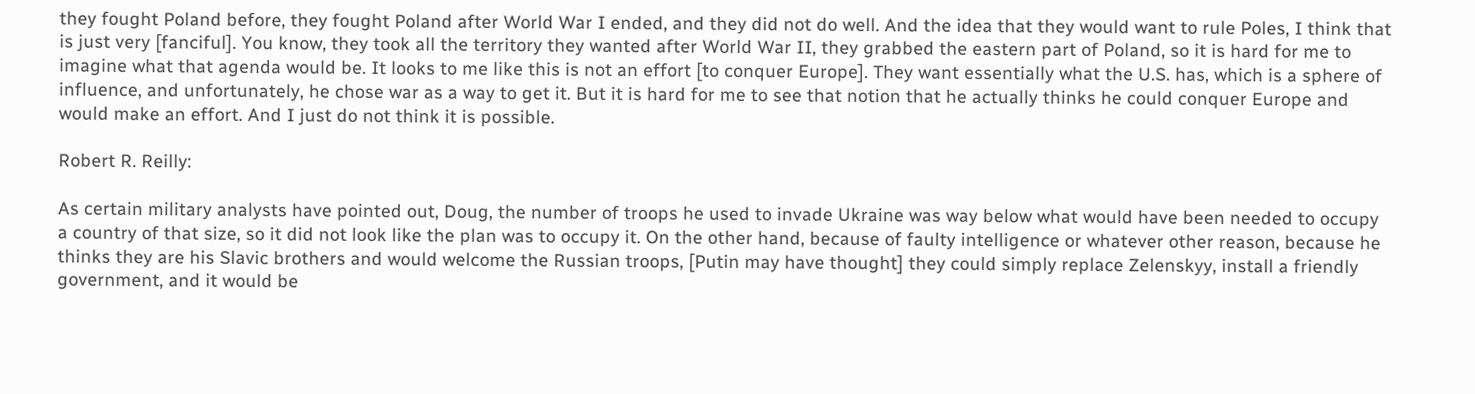they fought Poland before, they fought Poland after World War I ended, and they did not do well. And the idea that they would want to rule Poles, I think that is just very [fanciful]. You know, they took all the territory they wanted after World War II, they grabbed the eastern part of Poland, so it is hard for me to imagine what that agenda would be. It looks to me like this is not an effort [to conquer Europe]. They want essentially what the U.S. has, which is a sphere of influence, and unfortunately, he chose war as a way to get it. But it is hard for me to see that notion that he actually thinks he could conquer Europe and would make an effort. And I just do not think it is possible.

Robert R. Reilly:

As certain military analysts have pointed out, Doug, the number of troops he used to invade Ukraine was way below what would have been needed to occupy a country of that size, so it did not look like the plan was to occupy it. On the other hand, because of faulty intelligence or whatever other reason, because he thinks they are his Slavic brothers and would welcome the Russian troops, [Putin may have thought] they could simply replace Zelenskyy, install a friendly government, and it would be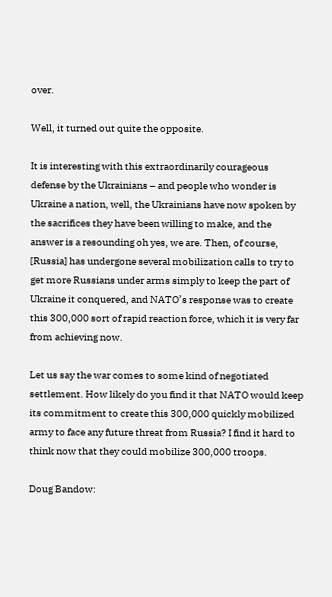over.

Well, it turned out quite the opposite.

It is interesting with this extraordinarily courageous defense by the Ukrainians – and people who wonder is Ukraine a nation, well, the Ukrainians have now spoken by the sacrifices they have been willing to make, and the answer is a resounding oh yes, we are. Then, of course, [Russia] has undergone several mobilization calls to try to get more Russians under arms simply to keep the part of Ukraine it conquered, and NATO’s response was to create this 300,000 sort of rapid reaction force, which it is very far from achieving now.

Let us say the war comes to some kind of negotiated settlement. How likely do you find it that NATO would keep its commitment to create this 300,000 quickly mobilized army to face any future threat from Russia? I find it hard to think now that they could mobilize 300,000 troops.

Doug Bandow: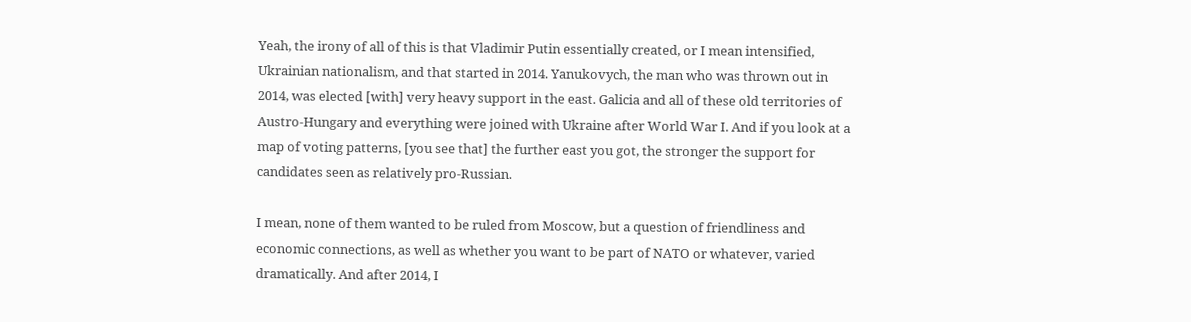Yeah, the irony of all of this is that Vladimir Putin essentially created, or I mean intensified, Ukrainian nationalism, and that started in 2014. Yanukovych, the man who was thrown out in 2014, was elected [with] very heavy support in the east. Galicia and all of these old territories of Austro-Hungary and everything were joined with Ukraine after World War I. And if you look at a map of voting patterns, [you see that] the further east you got, the stronger the support for candidates seen as relatively pro-Russian.

I mean, none of them wanted to be ruled from Moscow, but a question of friendliness and economic connections, as well as whether you want to be part of NATO or whatever, varied dramatically. And after 2014, I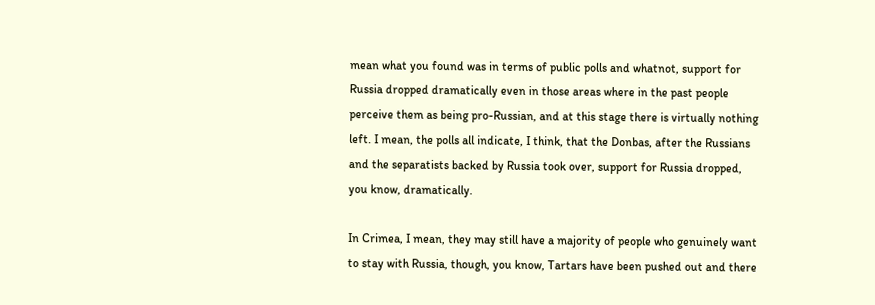mean what you found was in terms of public polls and whatnot, support for Russia dropped dramatically even in those areas where in the past people perceive them as being pro-Russian, and at this stage there is virtually nothing left. I mean, the polls all indicate, I think, that the Donbas, after the Russians and the separatists backed by Russia took over, support for Russia dropped, you know, dramatically.

In Crimea, I mean, they may still have a majority of people who genuinely want to stay with Russia, though, you know, Tartars have been pushed out and there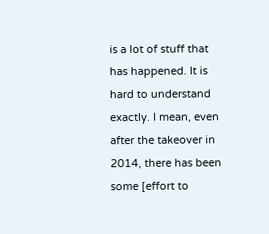is a lot of stuff that has happened. It is hard to understand exactly. I mean, even after the takeover in 2014, there has been some [effort to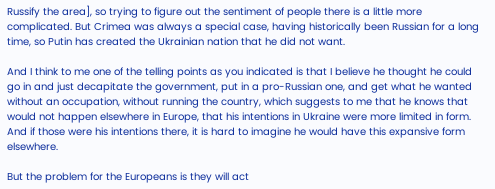Russify the area], so trying to figure out the sentiment of people there is a little more complicated. But Crimea was always a special case, having historically been Russian for a long time, so Putin has created the Ukrainian nation that he did not want.

And I think to me one of the telling points as you indicated is that I believe he thought he could go in and just decapitate the government, put in a pro-Russian one, and get what he wanted without an occupation, without running the country, which suggests to me that he knows that would not happen elsewhere in Europe, that his intentions in Ukraine were more limited in form. And if those were his intentions there, it is hard to imagine he would have this expansive form elsewhere.

But the problem for the Europeans is they will act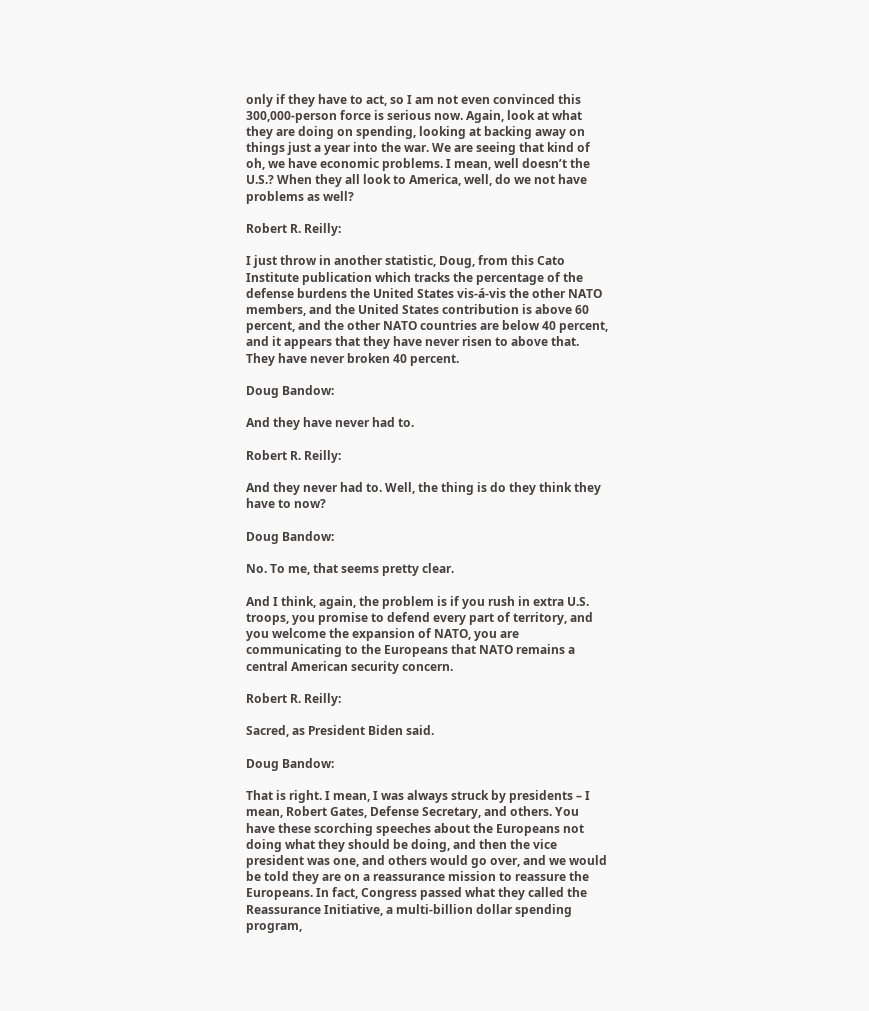only if they have to act, so I am not even convinced this 300,000-person force is serious now. Again, look at what they are doing on spending, looking at backing away on things just a year into the war. We are seeing that kind of oh, we have economic problems. I mean, well doesn’t the U.S.? When they all look to America, well, do we not have problems as well?

Robert R. Reilly:

I just throw in another statistic, Doug, from this Cato Institute publication which tracks the percentage of the defense burdens the United States vis-á-vis the other NATO members, and the United States contribution is above 60 percent, and the other NATO countries are below 40 percent, and it appears that they have never risen to above that. They have never broken 40 percent.

Doug Bandow:

And they have never had to.

Robert R. Reilly:

And they never had to. Well, the thing is do they think they have to now?

Doug Bandow:

No. To me, that seems pretty clear.

And I think, again, the problem is if you rush in extra U.S. troops, you promise to defend every part of territory, and you welcome the expansion of NATO, you are communicating to the Europeans that NATO remains a central American security concern.

Robert R. Reilly:

Sacred, as President Biden said.

Doug Bandow:

That is right. I mean, I was always struck by presidents – I mean, Robert Gates, Defense Secretary, and others. You have these scorching speeches about the Europeans not doing what they should be doing, and then the vice president was one, and others would go over, and we would be told they are on a reassurance mission to reassure the Europeans. In fact, Congress passed what they called the Reassurance Initiative, a multi-billion dollar spending program,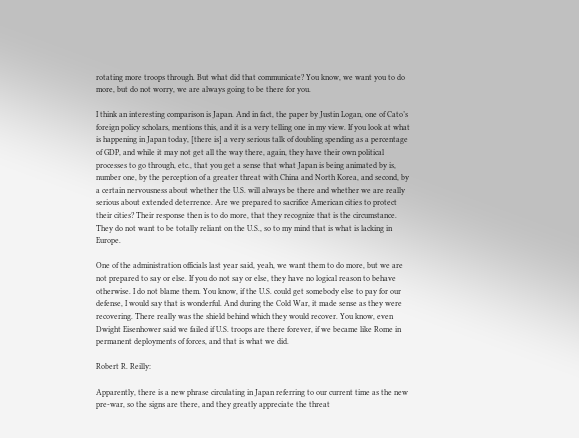rotating more troops through. But what did that communicate? You know, we want you to do more, but do not worry, we are always going to be there for you.

I think an interesting comparison is Japan. And in fact, the paper by Justin Logan, one of Cato’s foreign policy scholars, mentions this, and it is a very telling one in my view. If you look at what is happening in Japan today, [there is] a very serious talk of doubling spending as a percentage of GDP, and while it may not get all the way there, again, they have their own political processes to go through, etc., that you get a sense that what Japan is being animated by is, number one, by the perception of a greater threat with China and North Korea, and second, by a certain nervousness about whether the U.S. will always be there and whether we are really serious about extended deterrence. Are we prepared to sacrifice American cities to protect their cities? Their response then is to do more, that they recognize that is the circumstance. They do not want to be totally reliant on the U.S., so to my mind that is what is lacking in Europe.

One of the administration officials last year said, yeah, we want them to do more, but we are not prepared to say or else. If you do not say or else, they have no logical reason to behave otherwise. I do not blame them. You know, if the U.S. could get somebody else to pay for our defense, I would say that is wonderful. And during the Cold War, it made sense as they were recovering. There really was the shield behind which they would recover. You know, even Dwight Eisenhower said we failed if U.S. troops are there forever, if we became like Rome in permanent deployments of forces, and that is what we did.

Robert R. Reilly:

Apparently, there is a new phrase circulating in Japan referring to our current time as the new pre-war, so the signs are there, and they greatly appreciate the threat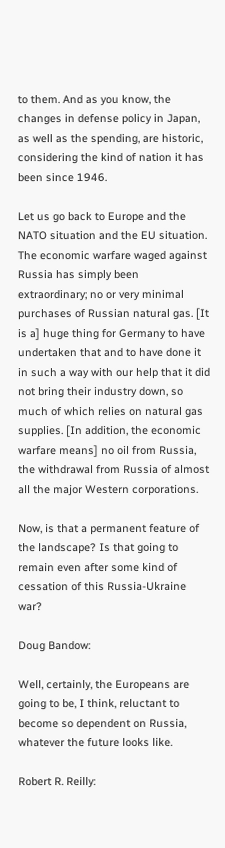to them. And as you know, the changes in defense policy in Japan, as well as the spending, are historic, considering the kind of nation it has been since 1946.

Let us go back to Europe and the NATO situation and the EU situation. The economic warfare waged against Russia has simply been extraordinary; no or very minimal purchases of Russian natural gas. [It is a] huge thing for Germany to have undertaken that and to have done it in such a way with our help that it did not bring their industry down, so much of which relies on natural gas supplies. [In addition, the economic warfare means] no oil from Russia, the withdrawal from Russia of almost all the major Western corporations.

Now, is that a permanent feature of the landscape? Is that going to remain even after some kind of cessation of this Russia-Ukraine war?

Doug Bandow:

Well, certainly, the Europeans are going to be, I think, reluctant to become so dependent on Russia, whatever the future looks like.

Robert R. Reilly: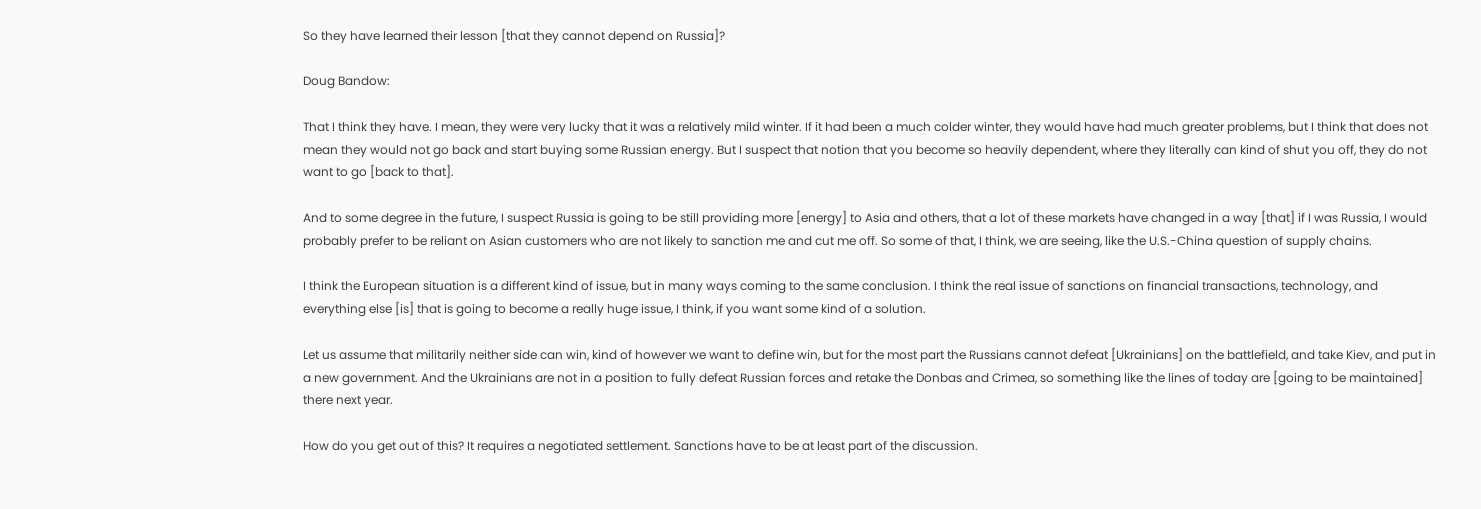So they have learned their lesson [that they cannot depend on Russia]?

Doug Bandow:

That I think they have. I mean, they were very lucky that it was a relatively mild winter. If it had been a much colder winter, they would have had much greater problems, but I think that does not mean they would not go back and start buying some Russian energy. But I suspect that notion that you become so heavily dependent, where they literally can kind of shut you off, they do not want to go [back to that].

And to some degree in the future, I suspect Russia is going to be still providing more [energy] to Asia and others, that a lot of these markets have changed in a way [that] if I was Russia, I would probably prefer to be reliant on Asian customers who are not likely to sanction me and cut me off. So some of that, I think, we are seeing, like the U.S.-China question of supply chains.

I think the European situation is a different kind of issue, but in many ways coming to the same conclusion. I think the real issue of sanctions on financial transactions, technology, and everything else [is] that is going to become a really huge issue, I think, if you want some kind of a solution.

Let us assume that militarily neither side can win, kind of however we want to define win, but for the most part the Russians cannot defeat [Ukrainians] on the battlefield, and take Kiev, and put in a new government. And the Ukrainians are not in a position to fully defeat Russian forces and retake the Donbas and Crimea, so something like the lines of today are [going to be maintained] there next year.

How do you get out of this? It requires a negotiated settlement. Sanctions have to be at least part of the discussion.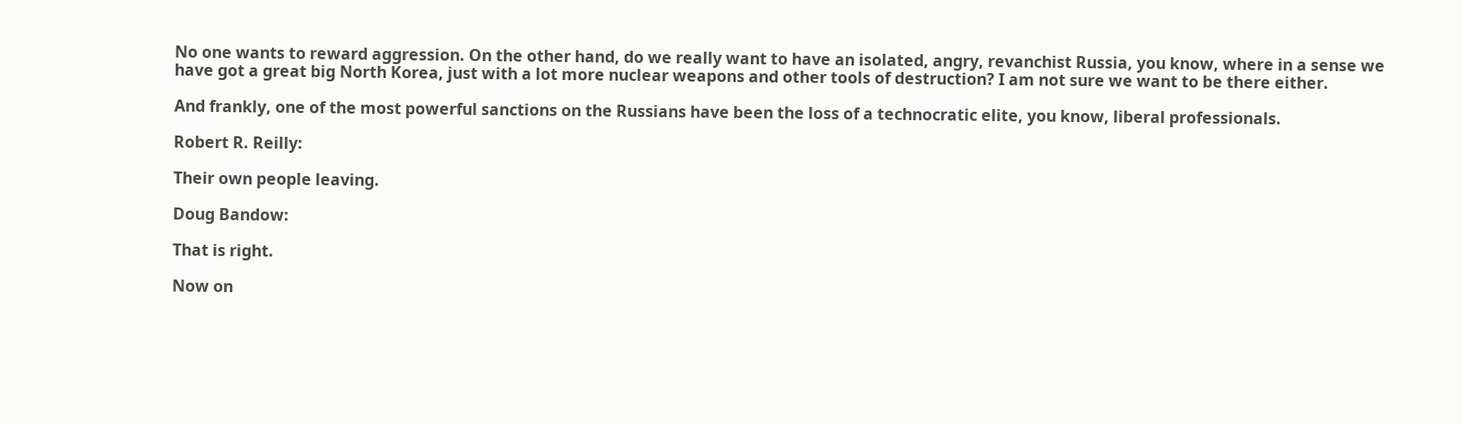No one wants to reward aggression. On the other hand, do we really want to have an isolated, angry, revanchist Russia, you know, where in a sense we have got a great big North Korea, just with a lot more nuclear weapons and other tools of destruction? I am not sure we want to be there either.

And frankly, one of the most powerful sanctions on the Russians have been the loss of a technocratic elite, you know, liberal professionals.

Robert R. Reilly:

Their own people leaving.

Doug Bandow:

That is right.

Now on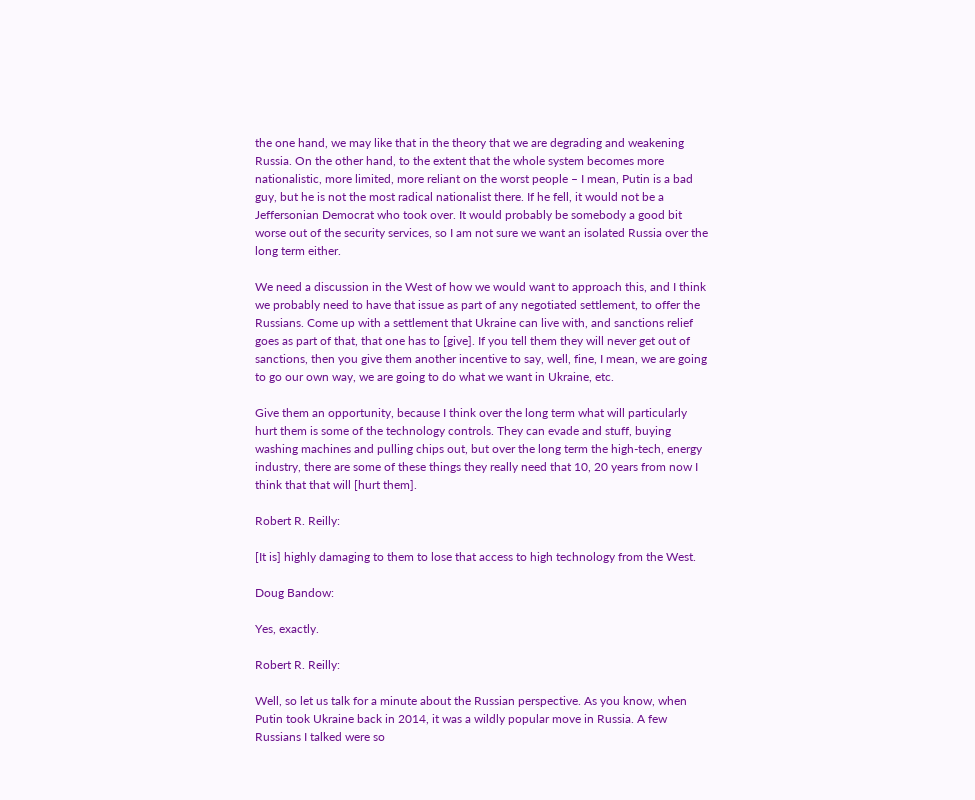the one hand, we may like that in the theory that we are degrading and weakening Russia. On the other hand, to the extent that the whole system becomes more nationalistic, more limited, more reliant on the worst people – I mean, Putin is a bad guy, but he is not the most radical nationalist there. If he fell, it would not be a Jeffersonian Democrat who took over. It would probably be somebody a good bit worse out of the security services, so I am not sure we want an isolated Russia over the long term either.

We need a discussion in the West of how we would want to approach this, and I think we probably need to have that issue as part of any negotiated settlement, to offer the Russians. Come up with a settlement that Ukraine can live with, and sanctions relief goes as part of that, that one has to [give]. If you tell them they will never get out of sanctions, then you give them another incentive to say, well, fine, I mean, we are going to go our own way, we are going to do what we want in Ukraine, etc.

Give them an opportunity, because I think over the long term what will particularly hurt them is some of the technology controls. They can evade and stuff, buying washing machines and pulling chips out, but over the long term the high-tech, energy industry, there are some of these things they really need that 10, 20 years from now I think that that will [hurt them].

Robert R. Reilly:

[It is] highly damaging to them to lose that access to high technology from the West.

Doug Bandow:

Yes, exactly.

Robert R. Reilly:

Well, so let us talk for a minute about the Russian perspective. As you know, when Putin took Ukraine back in 2014, it was a wildly popular move in Russia. A few Russians I talked were so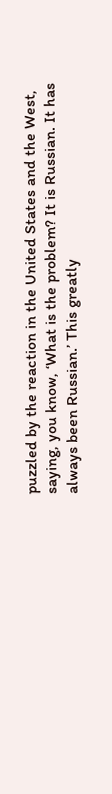puzzled by the reaction in the United States and the West, saying, you know, ‘What is the problem? It is Russian. It has always been Russian.’ This greatly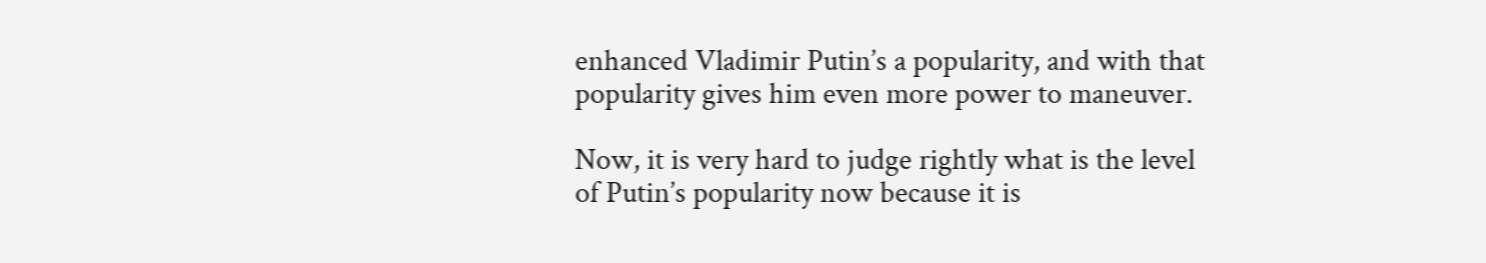enhanced Vladimir Putin’s a popularity, and with that popularity gives him even more power to maneuver.

Now, it is very hard to judge rightly what is the level of Putin’s popularity now because it is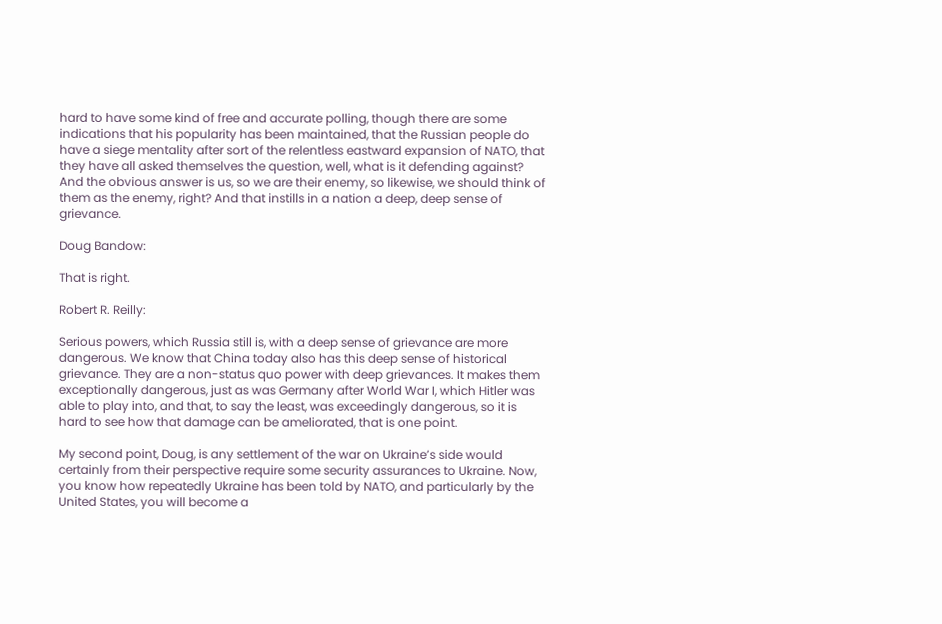hard to have some kind of free and accurate polling, though there are some indications that his popularity has been maintained, that the Russian people do have a siege mentality after sort of the relentless eastward expansion of NATO, that they have all asked themselves the question, well, what is it defending against? And the obvious answer is us, so we are their enemy, so likewise, we should think of them as the enemy, right? And that instills in a nation a deep, deep sense of grievance.

Doug Bandow:

That is right.

Robert R. Reilly:

Serious powers, which Russia still is, with a deep sense of grievance are more dangerous. We know that China today also has this deep sense of historical grievance. They are a non-status quo power with deep grievances. It makes them exceptionally dangerous, just as was Germany after World War I, which Hitler was able to play into, and that, to say the least, was exceedingly dangerous, so it is hard to see how that damage can be ameliorated, that is one point.

My second point, Doug, is any settlement of the war on Ukraine’s side would certainly from their perspective require some security assurances to Ukraine. Now, you know how repeatedly Ukraine has been told by NATO, and particularly by the United States, you will become a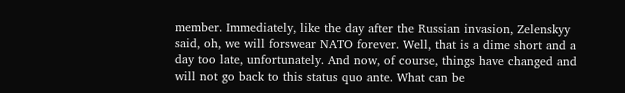member. Immediately, like the day after the Russian invasion, Zelenskyy said, oh, we will forswear NATO forever. Well, that is a dime short and a day too late, unfortunately. And now, of course, things have changed and will not go back to this status quo ante. What can be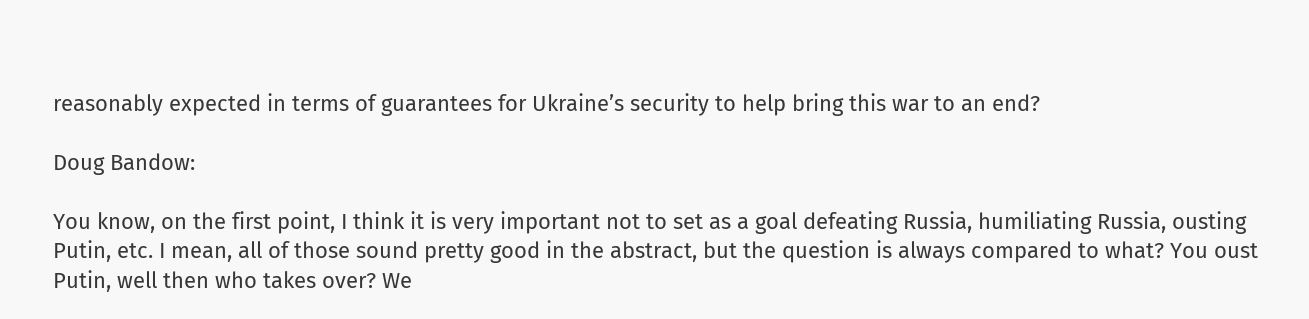reasonably expected in terms of guarantees for Ukraine’s security to help bring this war to an end?

Doug Bandow:

You know, on the first point, I think it is very important not to set as a goal defeating Russia, humiliating Russia, ousting Putin, etc. I mean, all of those sound pretty good in the abstract, but the question is always compared to what? You oust Putin, well then who takes over? We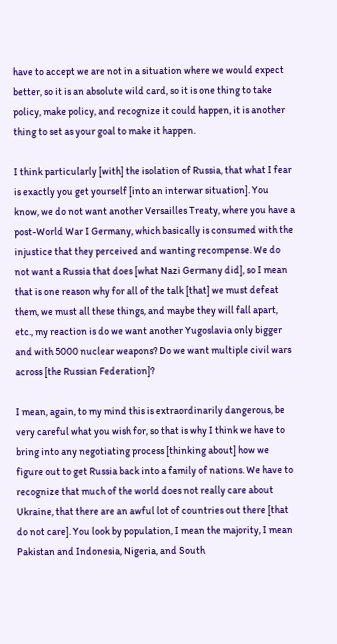have to accept we are not in a situation where we would expect better, so it is an absolute wild card, so it is one thing to take policy, make policy, and recognize it could happen, it is another thing to set as your goal to make it happen.

I think particularly [with] the isolation of Russia, that what I fear is exactly you get yourself [into an interwar situation]. You know, we do not want another Versailles Treaty, where you have a post-World War I Germany, which basically is consumed with the injustice that they perceived and wanting recompense. We do not want a Russia that does [what Nazi Germany did], so I mean that is one reason why for all of the talk [that] we must defeat them, we must all these things, and maybe they will fall apart, etc., my reaction is do we want another Yugoslavia only bigger and with 5000 nuclear weapons? Do we want multiple civil wars across [the Russian Federation]?

I mean, again, to my mind this is extraordinarily dangerous, be very careful what you wish for, so that is why I think we have to bring into any negotiating process [thinking about] how we figure out to get Russia back into a family of nations. We have to recognize that much of the world does not really care about Ukraine, that there are an awful lot of countries out there [that do not care]. You look by population, I mean the majority, I mean Pakistan and Indonesia, Nigeria, and South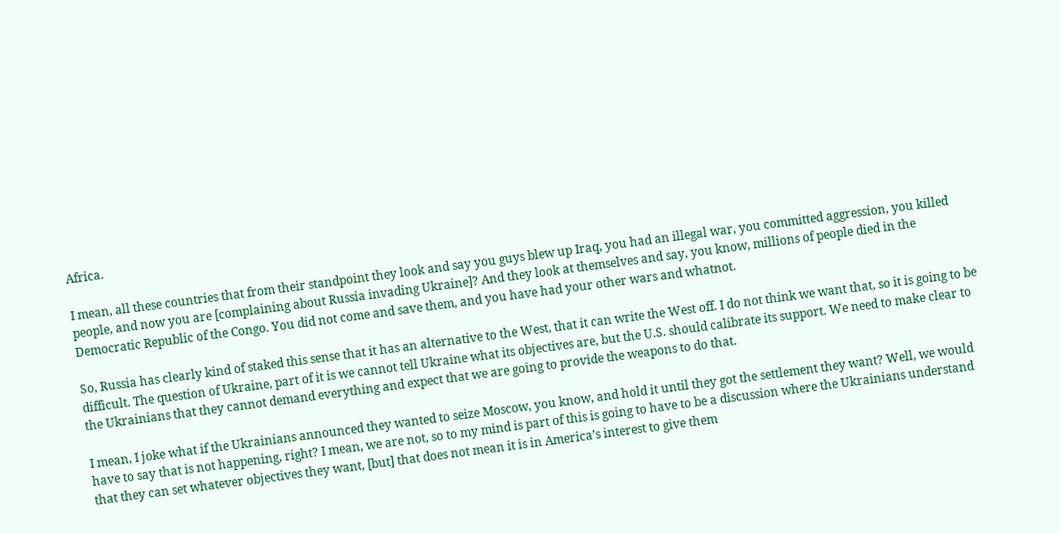Africa.

I mean, all these countries that from their standpoint they look and say you guys blew up Iraq, you had an illegal war, you committed aggression, you killed people, and now you are [complaining about Russia invading Ukraine]? And they look at themselves and say, you know, millions of people died in the Democratic Republic of the Congo. You did not come and save them, and you have had your other wars and whatnot.

So, Russia has clearly kind of staked this sense that it has an alternative to the West, that it can write the West off. I do not think we want that, so it is going to be difficult. The question of Ukraine, part of it is we cannot tell Ukraine what its objectives are, but the U.S. should calibrate its support. We need to make clear to the Ukrainians that they cannot demand everything and expect that we are going to provide the weapons to do that.

I mean, I joke what if the Ukrainians announced they wanted to seize Moscow, you know, and hold it until they got the settlement they want? Well, we would have to say that is not happening, right? I mean, we are not, so to my mind is part of this is going to have to be a discussion where the Ukrainians understand that they can set whatever objectives they want, [but] that does not mean it is in America’s interest to give them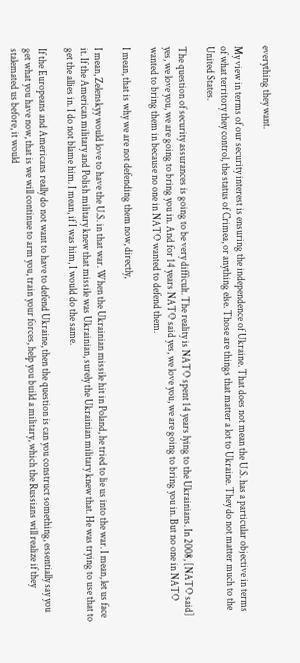everything they want.

My view in terms of our security interest is ensuring the independence of Ukraine. That does not mean the U.S. has a particular objective in terms of what territory they control, the status of Crimea, or anything else. Those are things that matter a lot to Ukraine. They do not matter much to the United States.

The question of security assurances is going to be very difficult. The reality is NATO spent 14 years lying to the Ukrainians. In 2008, [NATO said] yes, we love you, we are going to bring you in. And for 14 years NATO said yes, we love you, we are going to bring you in. But no one in NATO wanted to bring them in because no one in NATO wanted to defend them.

I mean, that is why we are not defending them now, directly,

I mean, Zelenskyy would love to have the U.S. in that war. When the Ukrainian missile hit in Poland, he tried to lie us into the war. I mean, let us face it. If the American military and Polish military knew that missile was Ukrainian, surely the Ukrainian military knew that. He was trying to use that to get the allies in. I do not blame him. I mean, if I was him, I would do the same.

If the Europeans and Americans really do not want to have to defend Ukraine, then the question is can you construct something, essentially say you get what you have now, that is we will continue to arm you, train your forces, help you build a military, which the Russians will realize if they stalemated us before, it would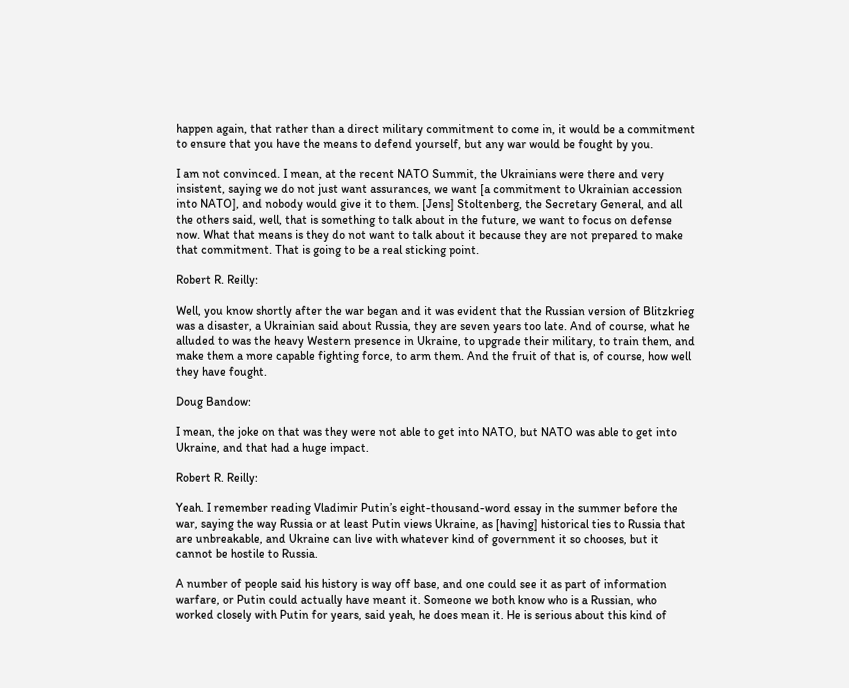happen again, that rather than a direct military commitment to come in, it would be a commitment to ensure that you have the means to defend yourself, but any war would be fought by you.

I am not convinced. I mean, at the recent NATO Summit, the Ukrainians were there and very insistent, saying we do not just want assurances, we want [a commitment to Ukrainian accession into NATO], and nobody would give it to them. [Jens] Stoltenberg, the Secretary General, and all the others said, well, that is something to talk about in the future, we want to focus on defense now. What that means is they do not want to talk about it because they are not prepared to make that commitment. That is going to be a real sticking point.

Robert R. Reilly:

Well, you know shortly after the war began and it was evident that the Russian version of Blitzkrieg was a disaster, a Ukrainian said about Russia, they are seven years too late. And of course, what he alluded to was the heavy Western presence in Ukraine, to upgrade their military, to train them, and make them a more capable fighting force, to arm them. And the fruit of that is, of course, how well they have fought.

Doug Bandow:

I mean, the joke on that was they were not able to get into NATO, but NATO was able to get into Ukraine, and that had a huge impact.

Robert R. Reilly:

Yeah. I remember reading Vladimir Putin’s eight-thousand-word essay in the summer before the war, saying the way Russia or at least Putin views Ukraine, as [having] historical ties to Russia that are unbreakable, and Ukraine can live with whatever kind of government it so chooses, but it cannot be hostile to Russia.

A number of people said his history is way off base, and one could see it as part of information warfare, or Putin could actually have meant it. Someone we both know who is a Russian, who worked closely with Putin for years, said yeah, he does mean it. He is serious about this kind of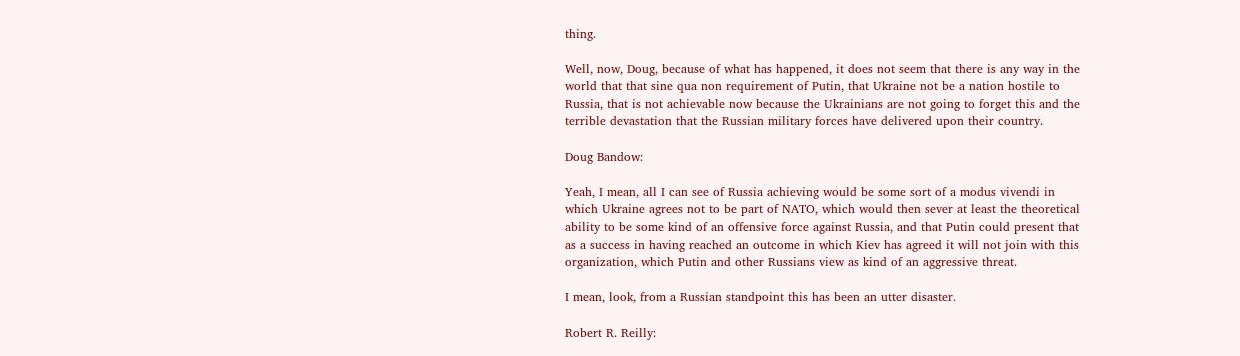thing.

Well, now, Doug, because of what has happened, it does not seem that there is any way in the world that that sine qua non requirement of Putin, that Ukraine not be a nation hostile to Russia, that is not achievable now because the Ukrainians are not going to forget this and the terrible devastation that the Russian military forces have delivered upon their country.

Doug Bandow:

Yeah, I mean, all I can see of Russia achieving would be some sort of a modus vivendi in which Ukraine agrees not to be part of NATO, which would then sever at least the theoretical ability to be some kind of an offensive force against Russia, and that Putin could present that as a success in having reached an outcome in which Kiev has agreed it will not join with this organization, which Putin and other Russians view as kind of an aggressive threat.

I mean, look, from a Russian standpoint this has been an utter disaster.

Robert R. Reilly: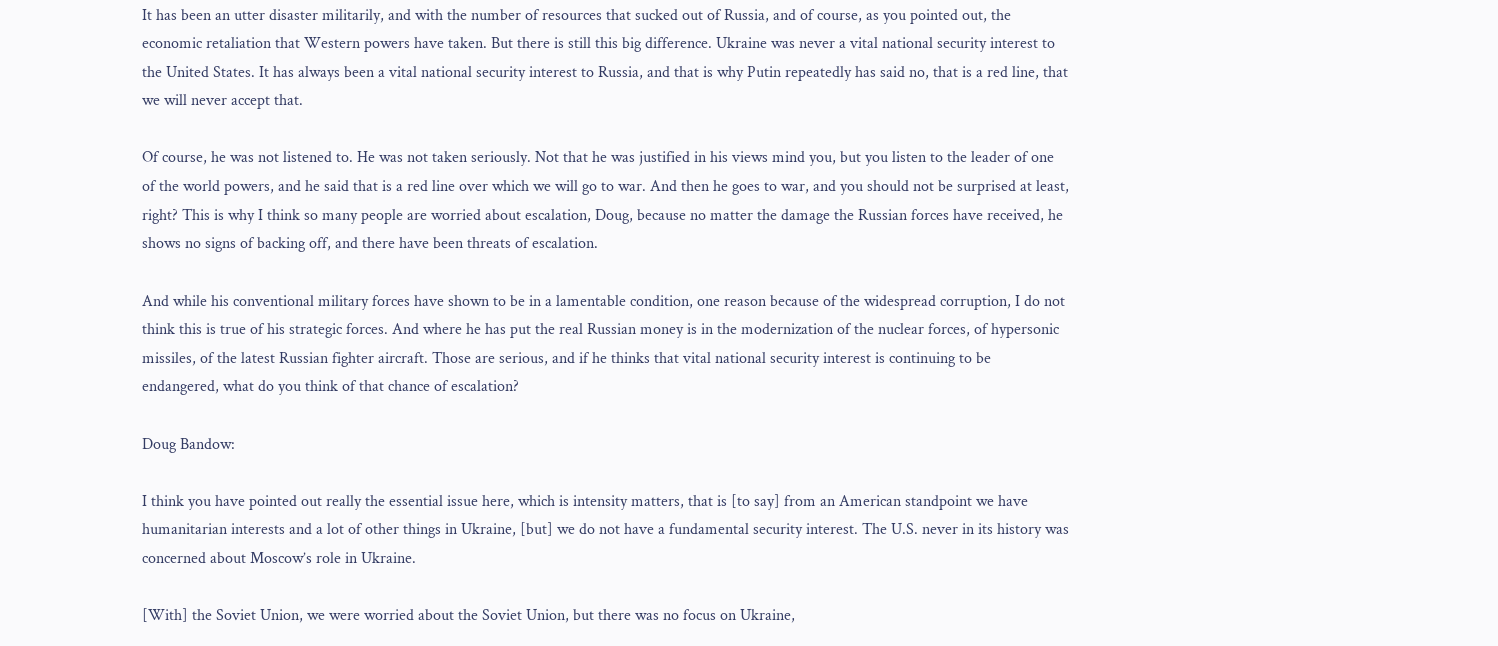It has been an utter disaster militarily, and with the number of resources that sucked out of Russia, and of course, as you pointed out, the economic retaliation that Western powers have taken. But there is still this big difference. Ukraine was never a vital national security interest to the United States. It has always been a vital national security interest to Russia, and that is why Putin repeatedly has said no, that is a red line, that we will never accept that.

Of course, he was not listened to. He was not taken seriously. Not that he was justified in his views mind you, but you listen to the leader of one of the world powers, and he said that is a red line over which we will go to war. And then he goes to war, and you should not be surprised at least, right? This is why I think so many people are worried about escalation, Doug, because no matter the damage the Russian forces have received, he shows no signs of backing off, and there have been threats of escalation.

And while his conventional military forces have shown to be in a lamentable condition, one reason because of the widespread corruption, I do not think this is true of his strategic forces. And where he has put the real Russian money is in the modernization of the nuclear forces, of hypersonic missiles, of the latest Russian fighter aircraft. Those are serious, and if he thinks that vital national security interest is continuing to be endangered, what do you think of that chance of escalation?

Doug Bandow:

I think you have pointed out really the essential issue here, which is intensity matters, that is [to say] from an American standpoint we have humanitarian interests and a lot of other things in Ukraine, [but] we do not have a fundamental security interest. The U.S. never in its history was concerned about Moscow’s role in Ukraine.

[With] the Soviet Union, we were worried about the Soviet Union, but there was no focus on Ukraine,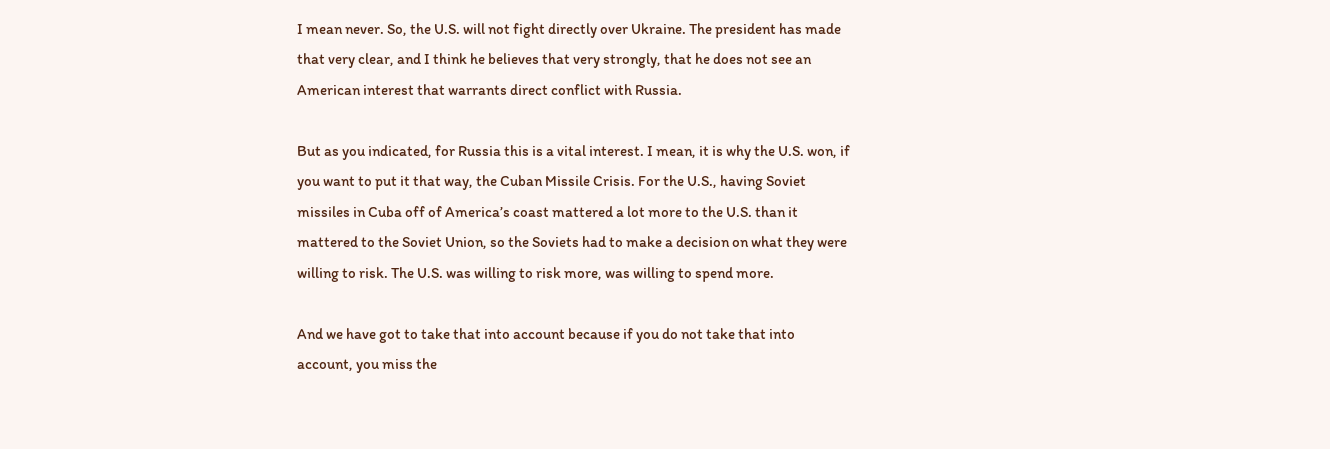I mean never. So, the U.S. will not fight directly over Ukraine. The president has made that very clear, and I think he believes that very strongly, that he does not see an American interest that warrants direct conflict with Russia.

But as you indicated, for Russia this is a vital interest. I mean, it is why the U.S. won, if you want to put it that way, the Cuban Missile Crisis. For the U.S., having Soviet missiles in Cuba off of America’s coast mattered a lot more to the U.S. than it mattered to the Soviet Union, so the Soviets had to make a decision on what they were willing to risk. The U.S. was willing to risk more, was willing to spend more.

And we have got to take that into account because if you do not take that into account, you miss the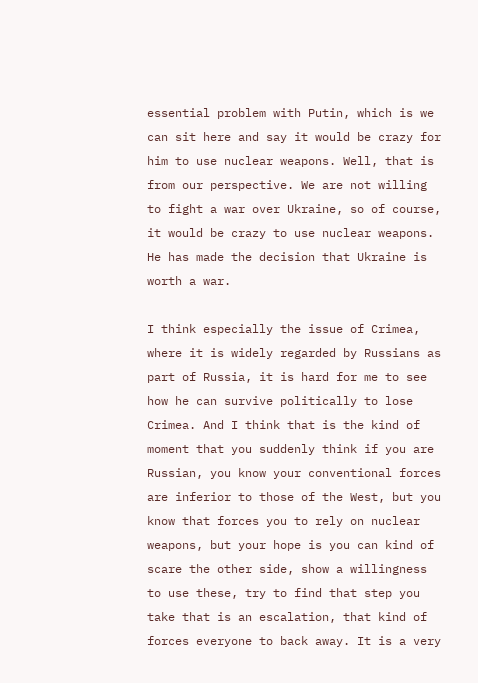essential problem with Putin, which is we can sit here and say it would be crazy for him to use nuclear weapons. Well, that is from our perspective. We are not willing to fight a war over Ukraine, so of course, it would be crazy to use nuclear weapons. He has made the decision that Ukraine is worth a war.

I think especially the issue of Crimea, where it is widely regarded by Russians as part of Russia, it is hard for me to see how he can survive politically to lose Crimea. And I think that is the kind of moment that you suddenly think if you are Russian, you know your conventional forces are inferior to those of the West, but you know that forces you to rely on nuclear weapons, but your hope is you can kind of scare the other side, show a willingness to use these, try to find that step you take that is an escalation, that kind of forces everyone to back away. It is a very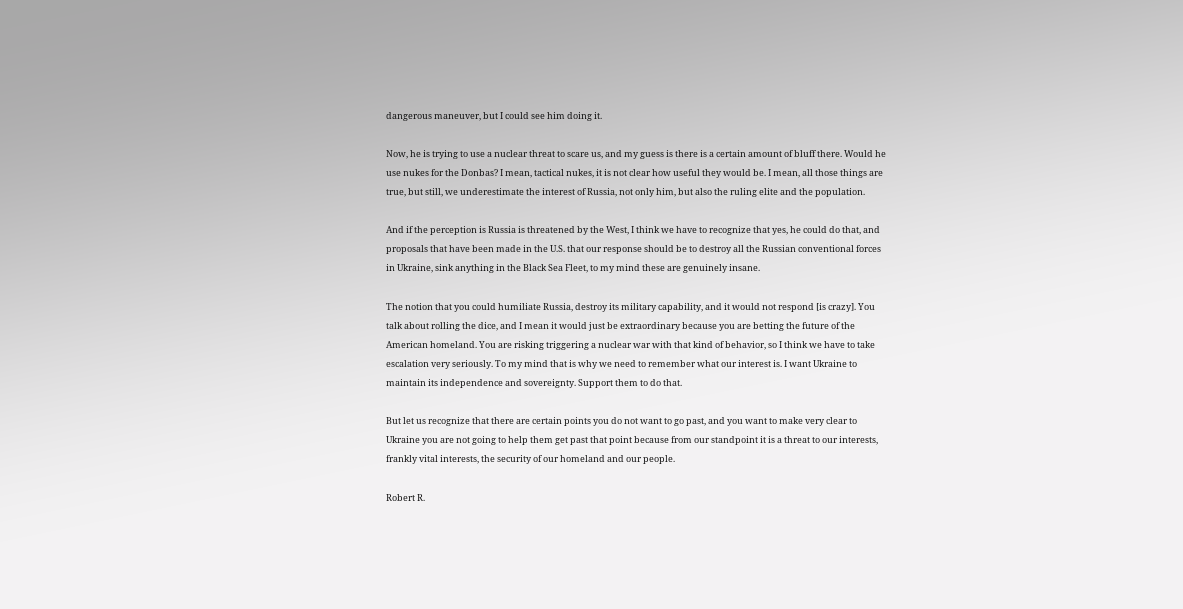dangerous maneuver, but I could see him doing it.

Now, he is trying to use a nuclear threat to scare us, and my guess is there is a certain amount of bluff there. Would he use nukes for the Donbas? I mean, tactical nukes, it is not clear how useful they would be. I mean, all those things are true, but still, we underestimate the interest of Russia, not only him, but also the ruling elite and the population.

And if the perception is Russia is threatened by the West, I think we have to recognize that yes, he could do that, and proposals that have been made in the U.S. that our response should be to destroy all the Russian conventional forces in Ukraine, sink anything in the Black Sea Fleet, to my mind these are genuinely insane.

The notion that you could humiliate Russia, destroy its military capability, and it would not respond [is crazy]. You talk about rolling the dice, and I mean it would just be extraordinary because you are betting the future of the American homeland. You are risking triggering a nuclear war with that kind of behavior, so I think we have to take escalation very seriously. To my mind that is why we need to remember what our interest is. I want Ukraine to maintain its independence and sovereignty. Support them to do that.

But let us recognize that there are certain points you do not want to go past, and you want to make very clear to Ukraine you are not going to help them get past that point because from our standpoint it is a threat to our interests, frankly vital interests, the security of our homeland and our people.

Robert R.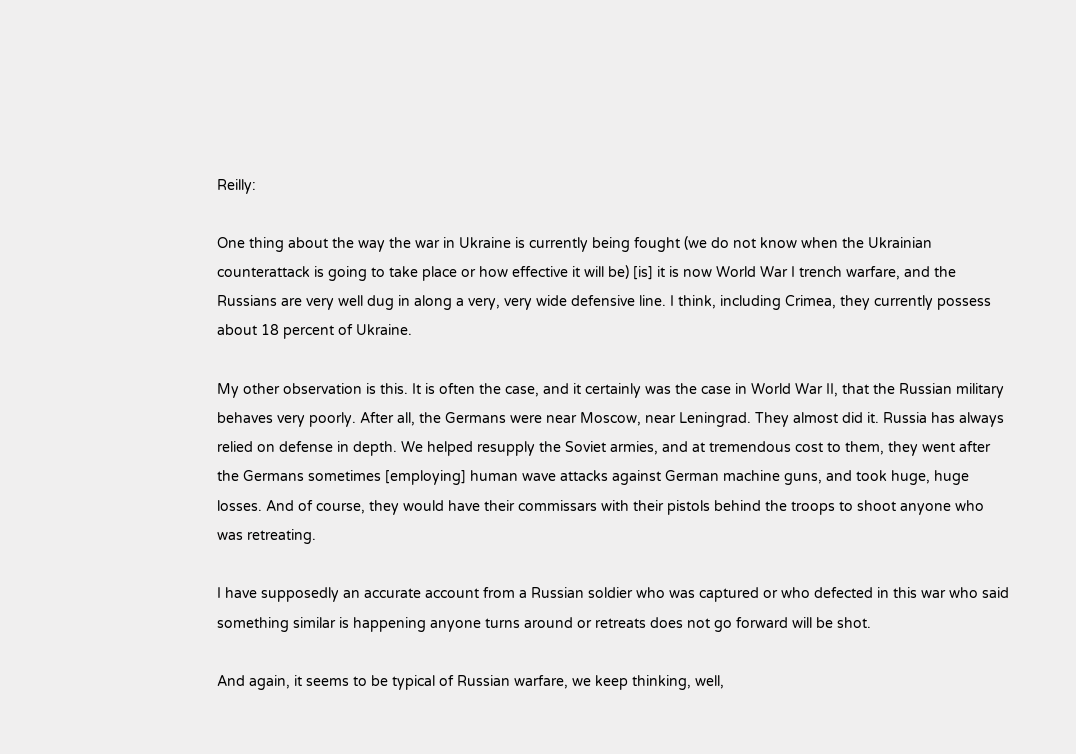Reilly:

One thing about the way the war in Ukraine is currently being fought (we do not know when the Ukrainian counterattack is going to take place or how effective it will be) [is] it is now World War I trench warfare, and the Russians are very well dug in along a very, very wide defensive line. I think, including Crimea, they currently possess about 18 percent of Ukraine.

My other observation is this. It is often the case, and it certainly was the case in World War II, that the Russian military behaves very poorly. After all, the Germans were near Moscow, near Leningrad. They almost did it. Russia has always relied on defense in depth. We helped resupply the Soviet armies, and at tremendous cost to them, they went after the Germans sometimes [employing] human wave attacks against German machine guns, and took huge, huge losses. And of course, they would have their commissars with their pistols behind the troops to shoot anyone who was retreating.

I have supposedly an accurate account from a Russian soldier who was captured or who defected in this war who said something similar is happening anyone turns around or retreats does not go forward will be shot.

And again, it seems to be typical of Russian warfare, we keep thinking, well,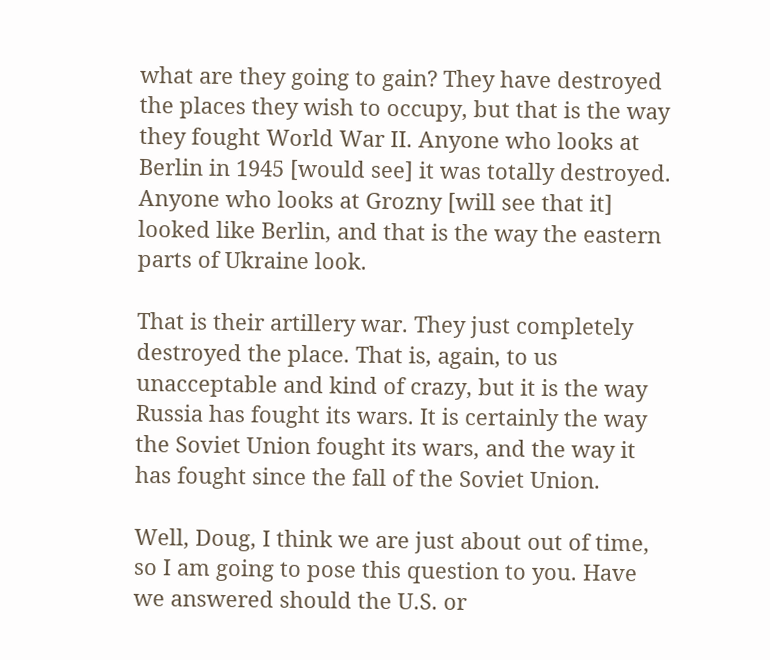what are they going to gain? They have destroyed the places they wish to occupy, but that is the way they fought World War II. Anyone who looks at Berlin in 1945 [would see] it was totally destroyed. Anyone who looks at Grozny [will see that it] looked like Berlin, and that is the way the eastern parts of Ukraine look.

That is their artillery war. They just completely destroyed the place. That is, again, to us unacceptable and kind of crazy, but it is the way Russia has fought its wars. It is certainly the way the Soviet Union fought its wars, and the way it has fought since the fall of the Soviet Union.

Well, Doug, I think we are just about out of time, so I am going to pose this question to you. Have we answered should the U.S. or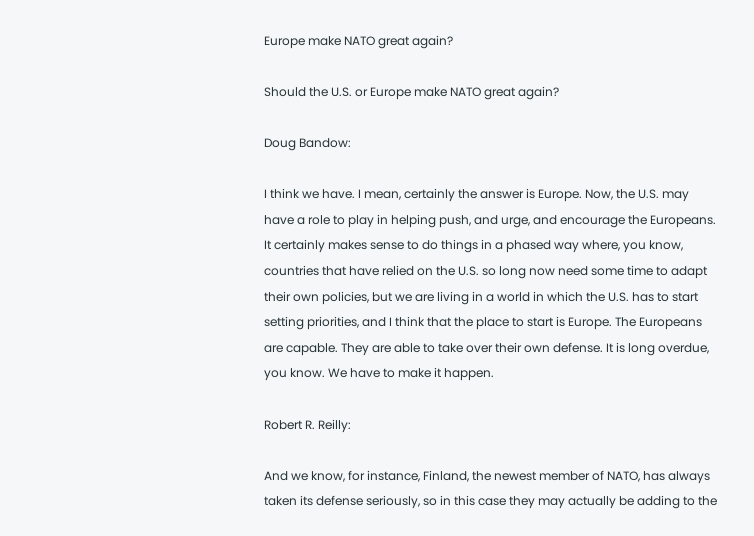Europe make NATO great again?

Should the U.S. or Europe make NATO great again?

Doug Bandow:

I think we have. I mean, certainly the answer is Europe. Now, the U.S. may have a role to play in helping push, and urge, and encourage the Europeans. It certainly makes sense to do things in a phased way where, you know, countries that have relied on the U.S. so long now need some time to adapt their own policies, but we are living in a world in which the U.S. has to start setting priorities, and I think that the place to start is Europe. The Europeans are capable. They are able to take over their own defense. It is long overdue, you know. We have to make it happen.

Robert R. Reilly:

And we know, for instance, Finland, the newest member of NATO, has always taken its defense seriously, so in this case they may actually be adding to the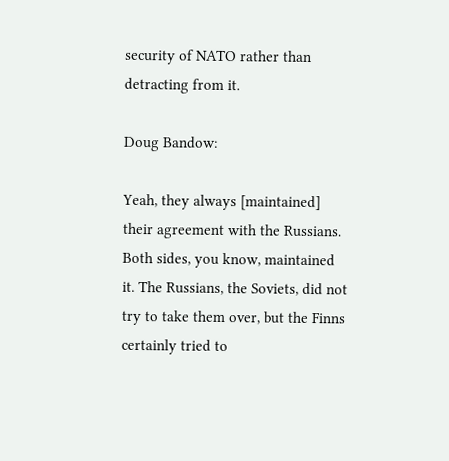security of NATO rather than detracting from it.

Doug Bandow:

Yeah, they always [maintained] their agreement with the Russians. Both sides, you know, maintained it. The Russians, the Soviets, did not try to take them over, but the Finns certainly tried to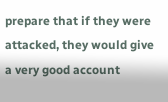prepare that if they were attacked, they would give a very good account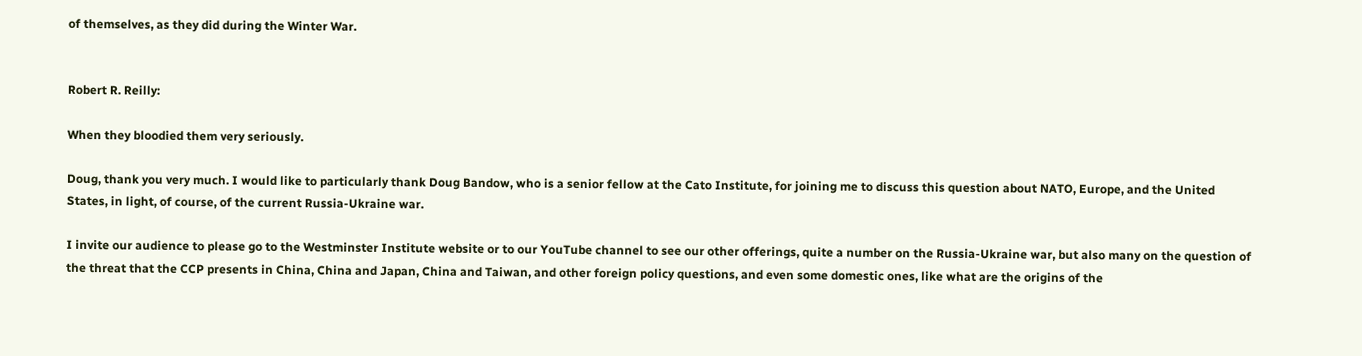of themselves, as they did during the Winter War.


Robert R. Reilly:

When they bloodied them very seriously.

Doug, thank you very much. I would like to particularly thank Doug Bandow, who is a senior fellow at the Cato Institute, for joining me to discuss this question about NATO, Europe, and the United States, in light, of course, of the current Russia-Ukraine war.

I invite our audience to please go to the Westminster Institute website or to our YouTube channel to see our other offerings, quite a number on the Russia-Ukraine war, but also many on the question of the threat that the CCP presents in China, China and Japan, China and Taiwan, and other foreign policy questions, and even some domestic ones, like what are the origins of the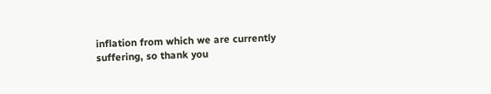inflation from which we are currently suffering, so thank you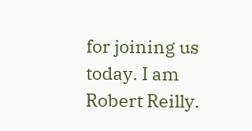for joining us today. I am Robert Reilly.